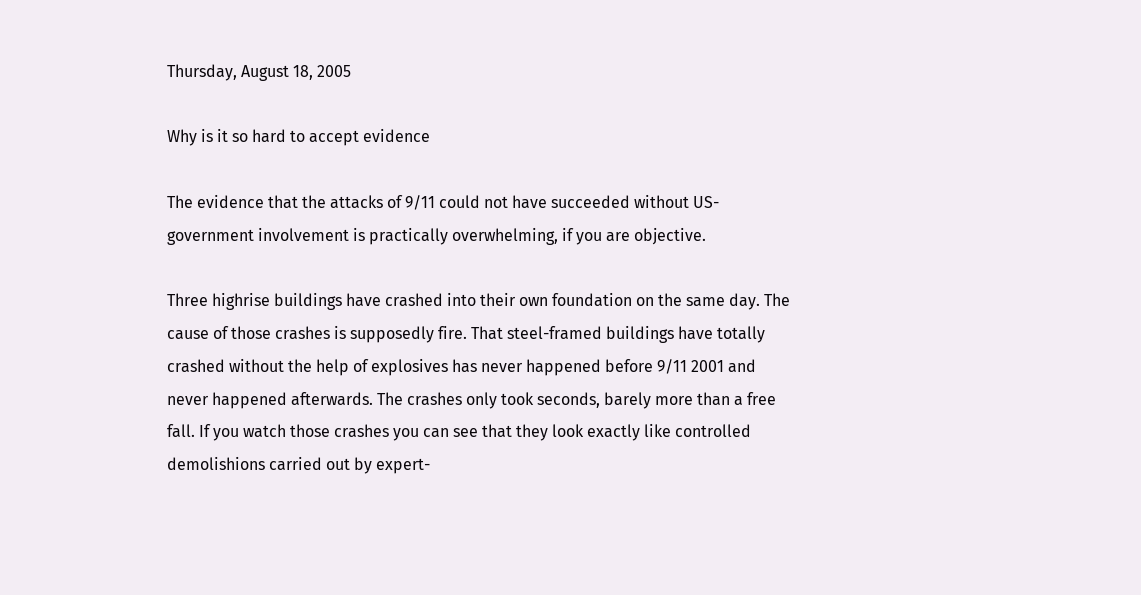Thursday, August 18, 2005

Why is it so hard to accept evidence

The evidence that the attacks of 9/11 could not have succeeded without US-government involvement is practically overwhelming, if you are objective.

Three highrise buildings have crashed into their own foundation on the same day. The cause of those crashes is supposedly fire. That steel-framed buildings have totally crashed without the help of explosives has never happened before 9/11 2001 and never happened afterwards. The crashes only took seconds, barely more than a free fall. If you watch those crashes you can see that they look exactly like controlled demolishions carried out by expert-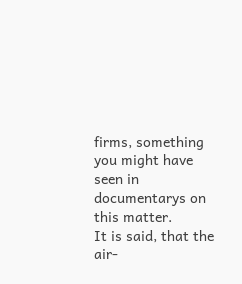firms, something you might have seen in documentarys on this matter.
It is said, that the air-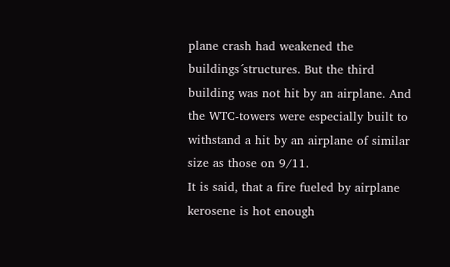plane crash had weakened the buildings´structures. But the third building was not hit by an airplane. And the WTC-towers were especially built to withstand a hit by an airplane of similar size as those on 9/11.
It is said, that a fire fueled by airplane kerosene is hot enough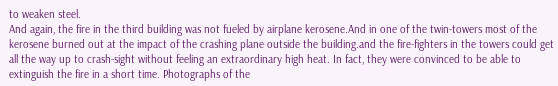to weaken steel.
And again, the fire in the third building was not fueled by airplane kerosene.And in one of the twin-towers most of the kerosene burned out at the impact of the crashing plane outside the building.and the fire-fighters in the towers could get all the way up to crash-sight without feeling an extraordinary high heat. In fact, they were convinced to be able to extinguish the fire in a short time. Photographs of the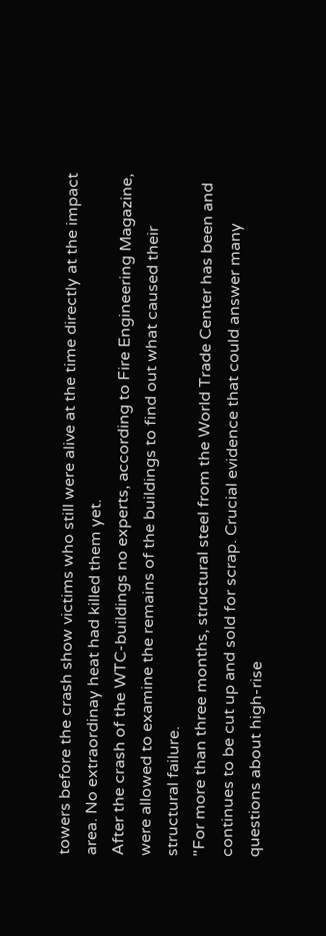towers before the crash show victims who still were alive at the time directly at the impact area. No extraordinay heat had killed them yet.
After the crash of the WTC-buildings no experts, according to Fire Engineering Magazine, were allowed to examine the remains of the buildings to find out what caused their structural failure.
"For more than three months, structural steel from the World Trade Center has been and continues to be cut up and sold for scrap. Crucial evidence that could answer many questions about high-rise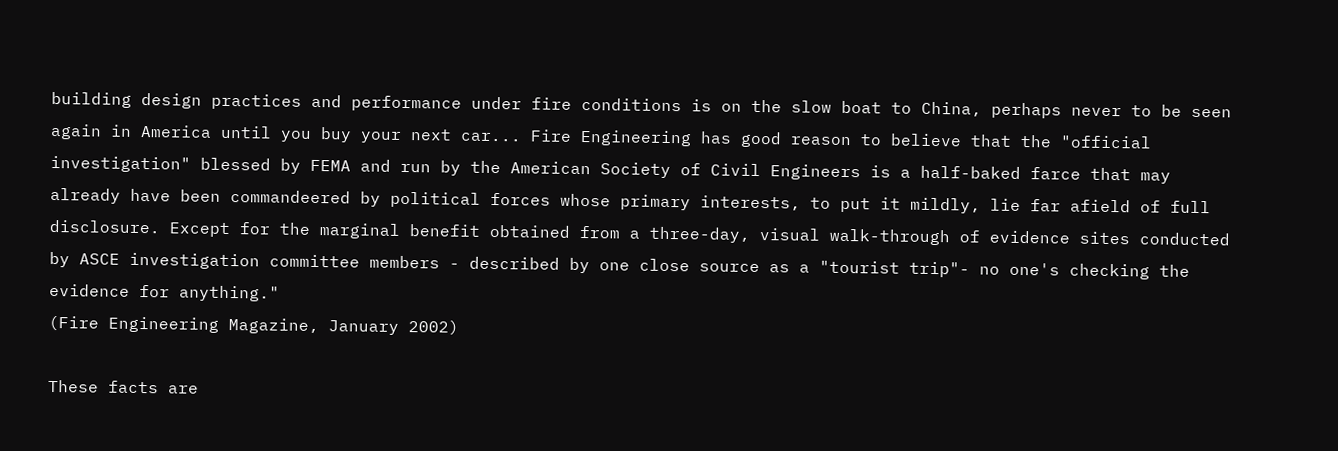building design practices and performance under fire conditions is on the slow boat to China, perhaps never to be seen again in America until you buy your next car... Fire Engineering has good reason to believe that the "official investigation" blessed by FEMA and run by the American Society of Civil Engineers is a half-baked farce that may already have been commandeered by political forces whose primary interests, to put it mildly, lie far afield of full disclosure. Except for the marginal benefit obtained from a three-day, visual walk-through of evidence sites conducted by ASCE investigation committee members - described by one close source as a "tourist trip"- no one's checking the evidence for anything."
(Fire Engineering Magazine, January 2002)

These facts are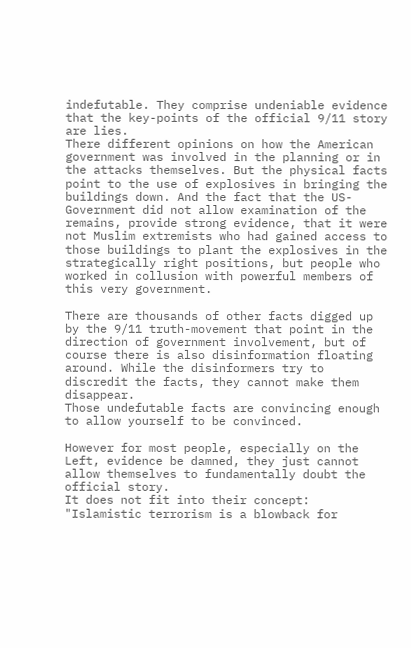indefutable. They comprise undeniable evidence that the key-points of the official 9/11 story are lies.
There different opinions on how the American government was involved in the planning or in the attacks themselves. But the physical facts point to the use of explosives in bringing the buildings down. And the fact that the US-Government did not allow examination of the remains, provide strong evidence, that it were not Muslim extremists who had gained access to those buildings to plant the explosives in the strategically right positions, but people who worked in collusion with powerful members of this very government.

There are thousands of other facts digged up by the 9/11 truth-movement that point in the direction of government involvement, but of course there is also disinformation floating around. While the disinformers try to discredit the facts, they cannot make them disappear.
Those undefutable facts are convincing enough to allow yourself to be convinced.

However for most people, especially on the Left, evidence be damned, they just cannot allow themselves to fundamentally doubt the official story.
It does not fit into their concept: "Islamistic terrorism is a blowback for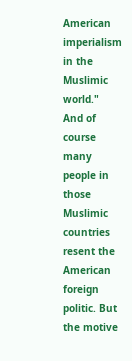American imperialism in the Muslimic world."
And of course many people in those Muslimic countries resent the American foreign politic. But the motive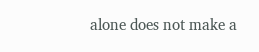alone does not make a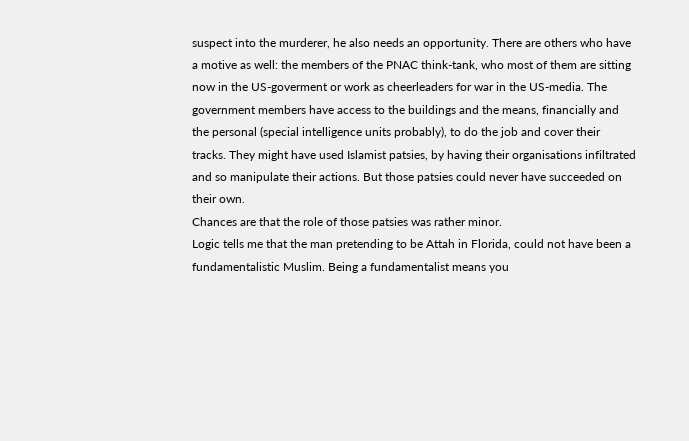suspect into the murderer, he also needs an opportunity. There are others who have a motive as well: the members of the PNAC think-tank, who most of them are sitting now in the US-goverment or work as cheerleaders for war in the US-media. The government members have access to the buildings and the means, financially and the personal (special intelligence units probably), to do the job and cover their tracks. They might have used Islamist patsies, by having their organisations infiltrated and so manipulate their actions. But those patsies could never have succeeded on their own.
Chances are that the role of those patsies was rather minor.
Logic tells me that the man pretending to be Attah in Florida, could not have been a fundamentalistic Muslim. Being a fundamentalist means you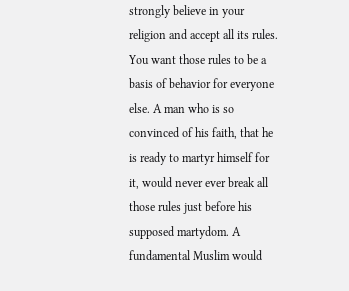strongly believe in your religion and accept all its rules. You want those rules to be a basis of behavior for everyone else. A man who is so convinced of his faith, that he is ready to martyr himself for it, would never ever break all those rules just before his supposed martydom. A fundamental Muslim would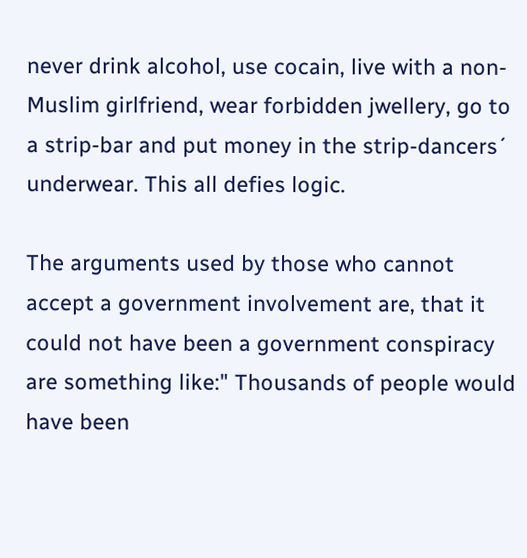never drink alcohol, use cocain, live with a non-Muslim girlfriend, wear forbidden jwellery, go to a strip-bar and put money in the strip-dancers´ underwear. This all defies logic.

The arguments used by those who cannot accept a government involvement are, that it could not have been a government conspiracy are something like:" Thousands of people would have been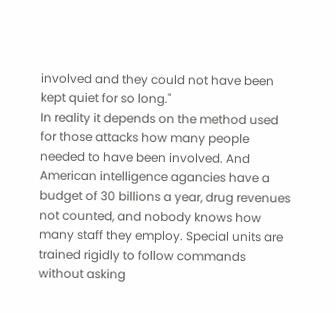involved and they could not have been kept quiet for so long."
In reality it depends on the method used for those attacks how many people needed to have been involved. And American intelligence agancies have a budget of 30 billions a year, drug revenues not counted, and nobody knows how many staff they employ. Special units are trained rigidly to follow commands without asking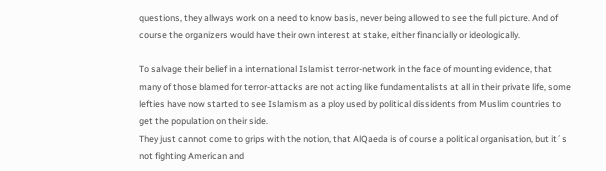questions, they allways work on a need to know basis, never being allowed to see the full picture. And of course the organizers would have their own interest at stake, either financially or ideologically.

To salvage their belief in a international Islamist terror-network in the face of mounting evidence, that many of those blamed for terror-attacks are not acting like fundamentalists at all in their private life, some lefties have now started to see Islamism as a ploy used by political dissidents from Muslim countries to get the population on their side.
They just cannot come to grips with the notion, that AlQaeda is of course a political organisation, but it´s not fighting American and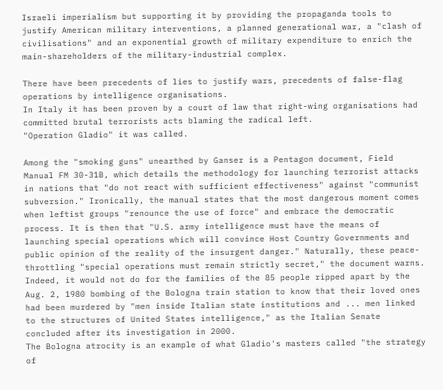Israeli imperialism but supporting it by providing the propaganda tools to justify American military interventions, a planned generational war, a "clash of civilisations" and an exponential growth of military expenditure to enrich the main-shareholders of the military-industrial complex.

There have been precedents of lies to justify wars, precedents of false-flag operations by intelligence organisations.
In Italy it has been proven by a court of law that right-wing organisations had committed brutal terrorists acts blaming the radical left.
"Operation Gladio" it was called.

Among the "smoking guns" unearthed by Ganser is a Pentagon document, Field Manual FM 30-31B, which details the methodology for launching terrorist attacks in nations that "do not react with sufficient effectiveness" against "communist subversion." Ironically, the manual states that the most dangerous moment comes when leftist groups "renounce the use of force" and embrace the democratic process. It is then that "U.S. army intelligence must have the means of launching special operations which will convince Host Country Governments and public opinion of the reality of the insurgent danger." Naturally, these peace-throttling "special operations must remain strictly secret," the document warns.
Indeed, it would not do for the families of the 85 people ripped apart by the Aug. 2, 1980 bombing of the Bologna train station to know that their loved ones had been murdered by "men inside Italian state institutions and ... men linked to the structures of United States intelligence," as the Italian Senate concluded after its investigation in 2000.
The Bologna atrocity is an example of what Gladio's masters called "the strategy of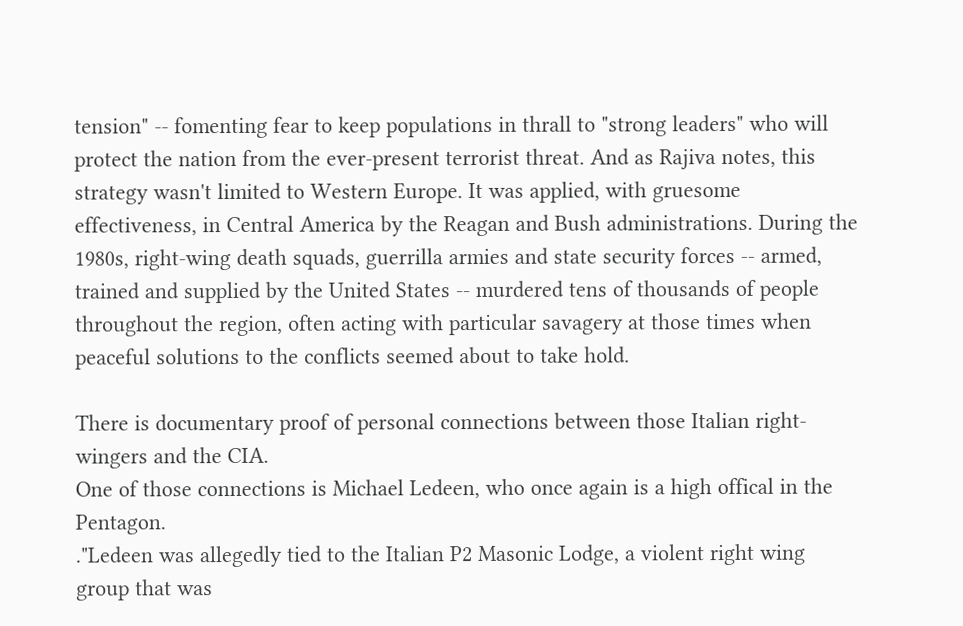tension" -- fomenting fear to keep populations in thrall to "strong leaders" who will protect the nation from the ever-present terrorist threat. And as Rajiva notes, this strategy wasn't limited to Western Europe. It was applied, with gruesome effectiveness, in Central America by the Reagan and Bush administrations. During the 1980s, right-wing death squads, guerrilla armies and state security forces -- armed, trained and supplied by the United States -- murdered tens of thousands of people throughout the region, often acting with particular savagery at those times when peaceful solutions to the conflicts seemed about to take hold.

There is documentary proof of personal connections between those Italian right-wingers and the CIA.
One of those connections is Michael Ledeen, who once again is a high offical in the Pentagon.
."Ledeen was allegedly tied to the Italian P2 Masonic Lodge, a violent right wing group that was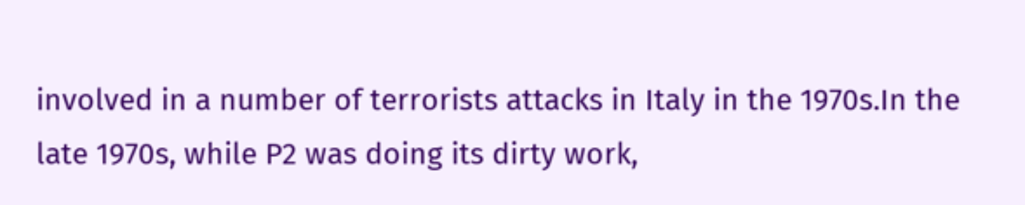involved in a number of terrorists attacks in Italy in the 1970s.In the late 1970s, while P2 was doing its dirty work,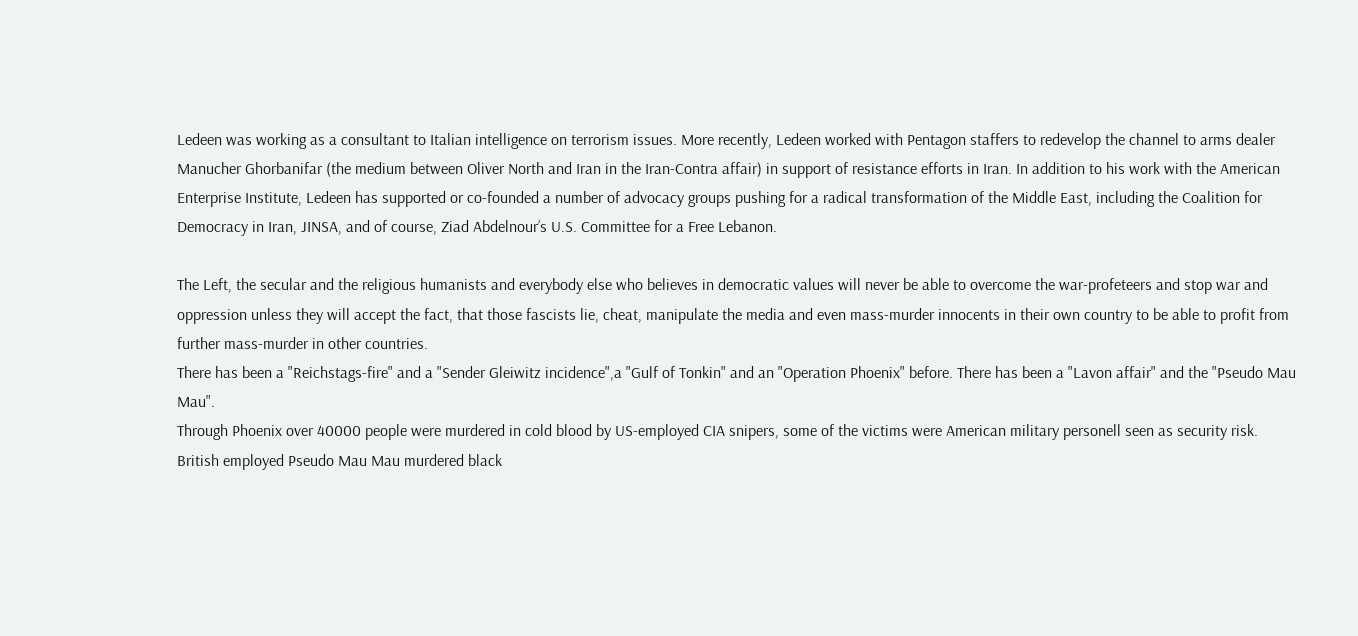Ledeen was working as a consultant to Italian intelligence on terrorism issues. More recently, Ledeen worked with Pentagon staffers to redevelop the channel to arms dealer Manucher Ghorbanifar (the medium between Oliver North and Iran in the Iran-Contra affair) in support of resistance efforts in Iran. In addition to his work with the American Enterprise Institute, Ledeen has supported or co-founded a number of advocacy groups pushing for a radical transformation of the Middle East, including the Coalition for Democracy in Iran, JINSA, and of course, Ziad Abdelnour’s U.S. Committee for a Free Lebanon.

The Left, the secular and the religious humanists and everybody else who believes in democratic values will never be able to overcome the war-profeteers and stop war and oppression unless they will accept the fact, that those fascists lie, cheat, manipulate the media and even mass-murder innocents in their own country to be able to profit from further mass-murder in other countries.
There has been a "Reichstags-fire" and a "Sender Gleiwitz incidence",a "Gulf of Tonkin" and an "Operation Phoenix" before. There has been a "Lavon affair" and the "Pseudo Mau Mau".
Through Phoenix over 40000 people were murdered in cold blood by US-employed CIA snipers, some of the victims were American military personell seen as security risk. British employed Pseudo Mau Mau murdered black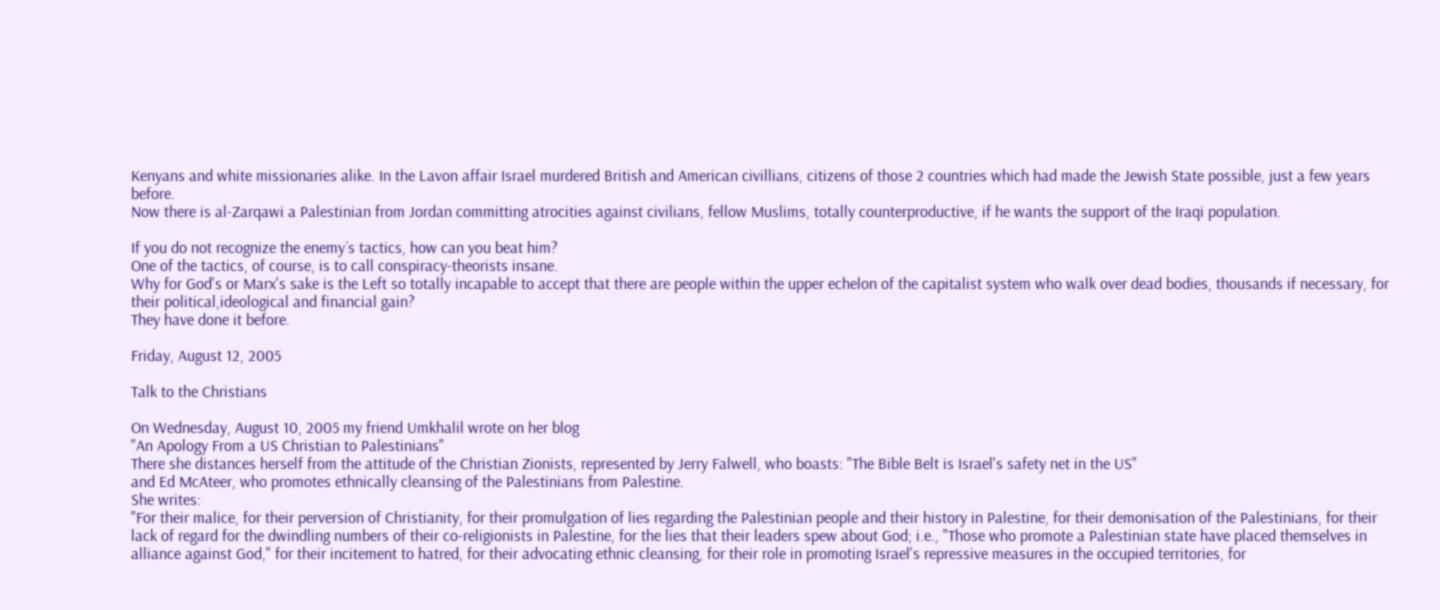Kenyans and white missionaries alike. In the Lavon affair Israel murdered British and American civillians, citizens of those 2 countries which had made the Jewish State possible, just a few years before.
Now there is al-Zarqawi a Palestinian from Jordan committing atrocities against civilians, fellow Muslims, totally counterproductive, if he wants the support of the Iraqi population.

If you do not recognize the enemy´s tactics, how can you beat him?
One of the tactics, of course, is to call conspiracy-theorists insane.
Why for God's or Marx's sake is the Left so totally incapable to accept that there are people within the upper echelon of the capitalist system who walk over dead bodies, thousands if necessary, for their political,ideological and financial gain?
They have done it before.

Friday, August 12, 2005

Talk to the Christians

On Wednesday, August 10, 2005 my friend Umkhalil wrote on her blog
"An Apology From a US Christian to Palestinians"
There she distances herself from the attitude of the Christian Zionists, represented by Jerry Falwell, who boasts: "The Bible Belt is Israel's safety net in the US"
and Ed McAteer, who promotes ethnically cleansing of the Palestinians from Palestine.
She writes:
"For their malice, for their perversion of Christianity, for their promulgation of lies regarding the Palestinian people and their history in Palestine, for their demonisation of the Palestinians, for their lack of regard for the dwindling numbers of their co-religionists in Palestine, for the lies that their leaders spew about God; i.e., "Those who promote a Palestinian state have placed themselves in alliance against God," for their incitement to hatred, for their advocating ethnic cleansing, for their role in promoting Israel's repressive measures in the occupied territories, for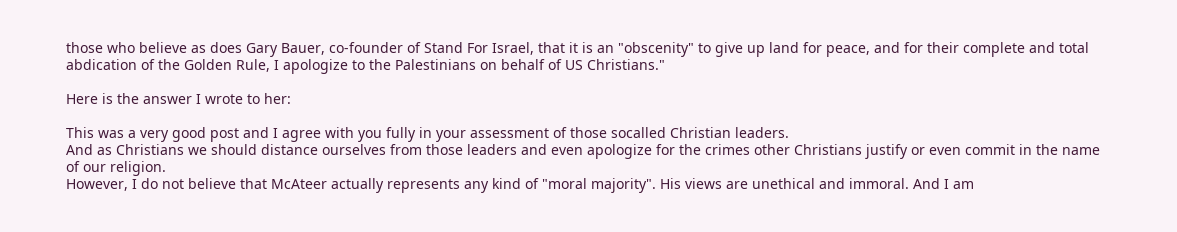those who believe as does Gary Bauer, co-founder of Stand For Israel, that it is an "obscenity" to give up land for peace, and for their complete and total abdication of the Golden Rule, I apologize to the Palestinians on behalf of US Christians."

Here is the answer I wrote to her:

This was a very good post and I agree with you fully in your assessment of those socalled Christian leaders.
And as Christians we should distance ourselves from those leaders and even apologize for the crimes other Christians justify or even commit in the name of our religion.
However, I do not believe that McAteer actually represents any kind of "moral majority". His views are unethical and immoral. And I am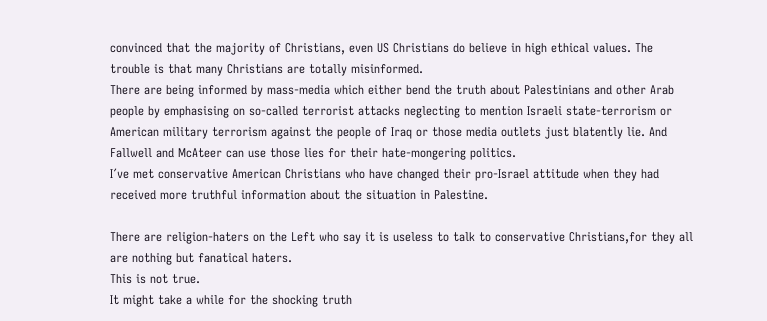convinced that the majority of Christians, even US Christians do believe in high ethical values. The trouble is that many Christians are totally misinformed.
There are being informed by mass-media which either bend the truth about Palestinians and other Arab people by emphasising on so-called terrorist attacks neglecting to mention Israeli state-terrorism or American military terrorism against the people of Iraq or those media outlets just blatently lie. And Fallwell and McAteer can use those lies for their hate-mongering politics.
I´ve met conservative American Christians who have changed their pro-Israel attitude when they had received more truthful information about the situation in Palestine.

There are religion-haters on the Left who say it is useless to talk to conservative Christians,for they all are nothing but fanatical haters.
This is not true.
It might take a while for the shocking truth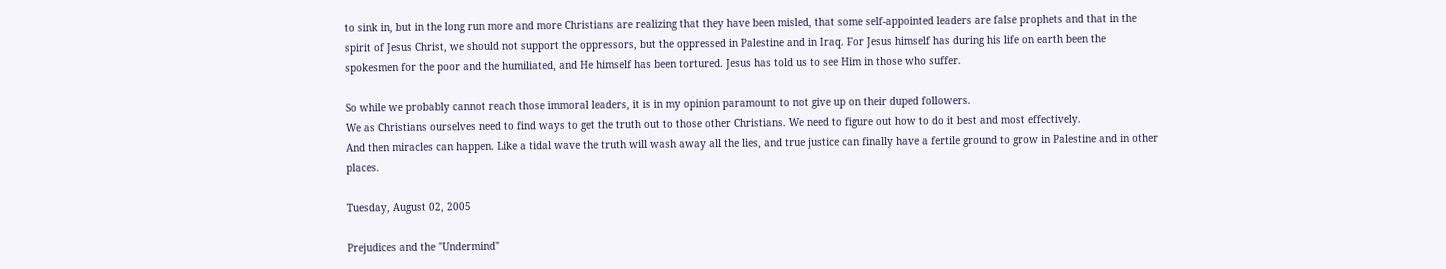to sink in, but in the long run more and more Christians are realizing that they have been misled, that some self-appointed leaders are false prophets and that in the spirit of Jesus Christ, we should not support the oppressors, but the oppressed in Palestine and in Iraq. For Jesus himself has during his life on earth been the spokesmen for the poor and the humiliated, and He himself has been tortured. Jesus has told us to see Him in those who suffer.

So while we probably cannot reach those immoral leaders, it is in my opinion paramount to not give up on their duped followers.
We as Christians ourselves need to find ways to get the truth out to those other Christians. We need to figure out how to do it best and most effectively.
And then miracles can happen. Like a tidal wave the truth will wash away all the lies, and true justice can finally have a fertile ground to grow in Palestine and in other places.

Tuesday, August 02, 2005

Prejudices and the "Undermind"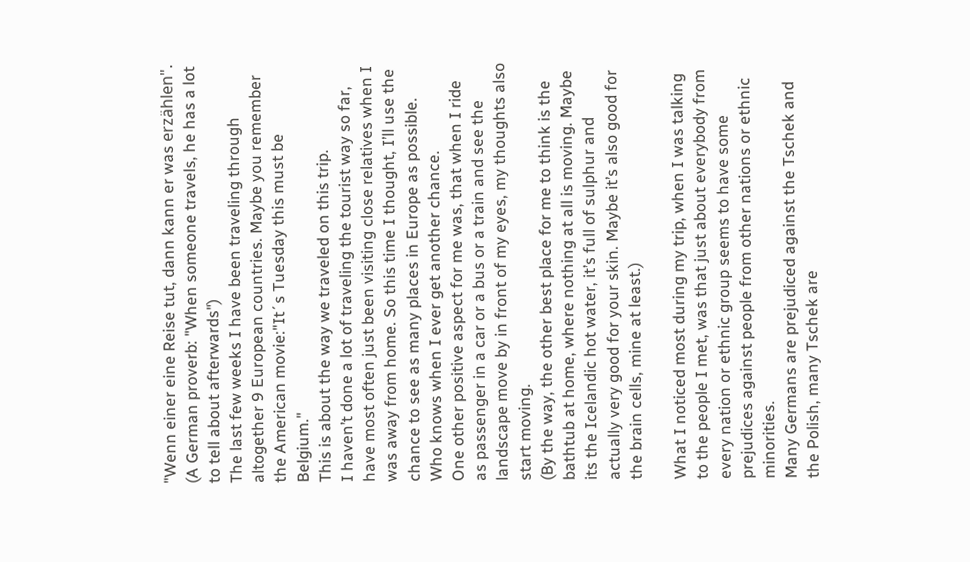"Wenn einer eine Reise tut, dann kann er was erzählen". (A German proverb: "When someone travels, he has a lot to tell about afterwards")
The last few weeks I have been traveling through altogether 9 European countries. Maybe you remember the American movie:"It´s Tuesday this must be Belgium."
This is about the way we traveled on this trip.
I haven’t done a lot of traveling the tourist way so far, have most often just been visiting close relatives when I was away from home. So this time I thought, I’ll use the chance to see as many places in Europe as possible. Who knows when I ever get another chance.
One other positive aspect for me was, that when I ride as passenger in a car or a bus or a train and see the landscape move by in front of my eyes, my thoughts also start moving.
(By the way, the other best place for me to think is the bathtub at home, where nothing at all is moving. Maybe its the Icelandic hot water, it’s full of sulphur and actually very good for your skin. Maybe it’s also good for the brain cells, mine at least.)

What I noticed most during my trip, when I was talking to the people I met, was that just about everybody from every nation or ethnic group seems to have some prejudices against people from other nations or ethnic minorities.
Many Germans are prejudiced against the Tschek and the Polish, many Tschek are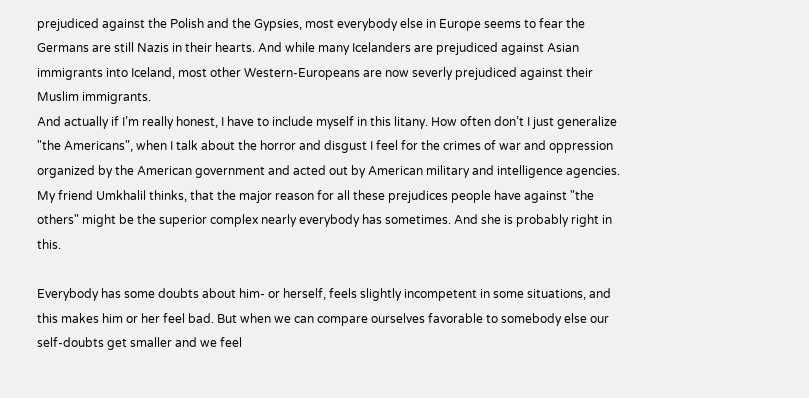prejudiced against the Polish and the Gypsies, most everybody else in Europe seems to fear the Germans are still Nazis in their hearts. And while many Icelanders are prejudiced against Asian immigrants into Iceland, most other Western-Europeans are now severly prejudiced against their Muslim immigrants.
And actually if I’m really honest, I have to include myself in this litany. How often don’t I just generalize "the Americans", when I talk about the horror and disgust I feel for the crimes of war and oppression organized by the American government and acted out by American military and intelligence agencies.
My friend Umkhalil thinks, that the major reason for all these prejudices people have against "the others" might be the superior complex nearly everybody has sometimes. And she is probably right in this.

Everybody has some doubts about him- or herself, feels slightly incompetent in some situations, and this makes him or her feel bad. But when we can compare ourselves favorable to somebody else our self-doubts get smaller and we feel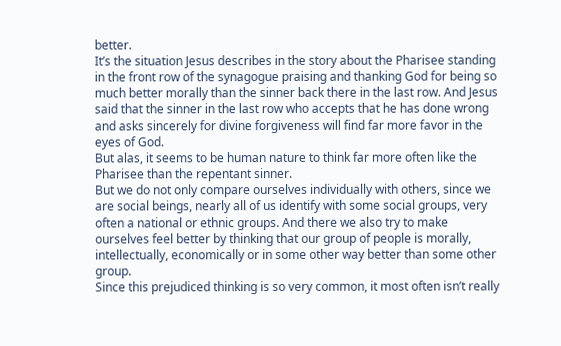better.
It’s the situation Jesus describes in the story about the Pharisee standing in the front row of the synagogue praising and thanking God for being so much better morally than the sinner back there in the last row. And Jesus said that the sinner in the last row who accepts that he has done wrong and asks sincerely for divine forgiveness will find far more favor in the eyes of God.
But alas, it seems to be human nature to think far more often like the Pharisee than the repentant sinner.
But we do not only compare ourselves individually with others, since we are social beings, nearly all of us identify with some social groups, very often a national or ethnic groups. And there we also try to make ourselves feel better by thinking that our group of people is morally, intellectually, economically or in some other way better than some other group.
Since this prejudiced thinking is so very common, it most often isn’t really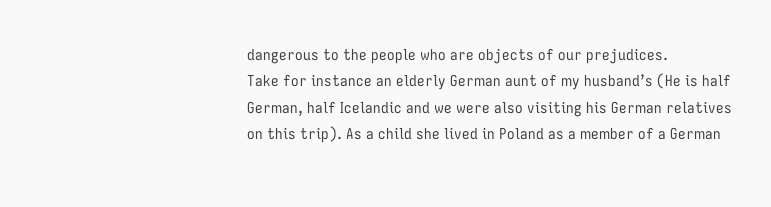dangerous to the people who are objects of our prejudices.
Take for instance an elderly German aunt of my husband’s (He is half German, half Icelandic and we were also visiting his German relatives on this trip). As a child she lived in Poland as a member of a German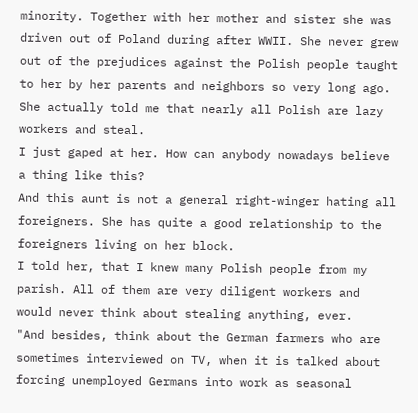minority. Together with her mother and sister she was driven out of Poland during after WWII. She never grew out of the prejudices against the Polish people taught to her by her parents and neighbors so very long ago.
She actually told me that nearly all Polish are lazy workers and steal.
I just gaped at her. How can anybody nowadays believe a thing like this?
And this aunt is not a general right-winger hating all foreigners. She has quite a good relationship to the foreigners living on her block.
I told her, that I knew many Polish people from my parish. All of them are very diligent workers and would never think about stealing anything, ever.
"And besides, think about the German farmers who are sometimes interviewed on TV, when it is talked about forcing unemployed Germans into work as seasonal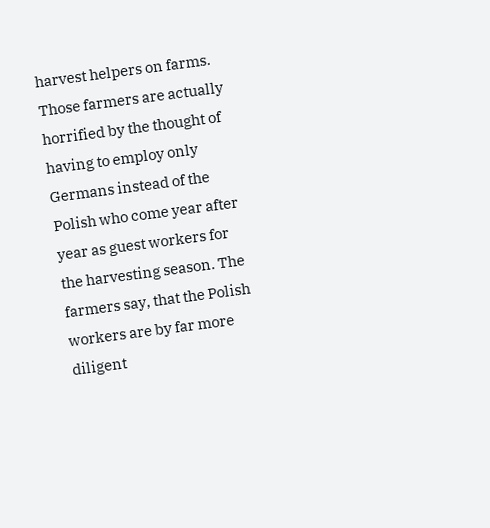harvest helpers on farms. Those farmers are actually horrified by the thought of having to employ only Germans instead of the Polish who come year after year as guest workers for the harvesting season. The farmers say, that the Polish workers are by far more diligent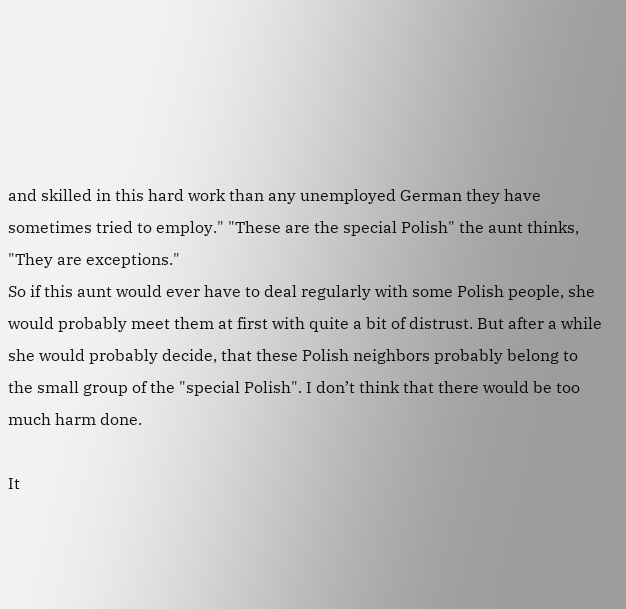and skilled in this hard work than any unemployed German they have sometimes tried to employ." "These are the special Polish" the aunt thinks, "They are exceptions."
So if this aunt would ever have to deal regularly with some Polish people, she would probably meet them at first with quite a bit of distrust. But after a while she would probably decide, that these Polish neighbors probably belong to the small group of the "special Polish". I don’t think that there would be too much harm done.

It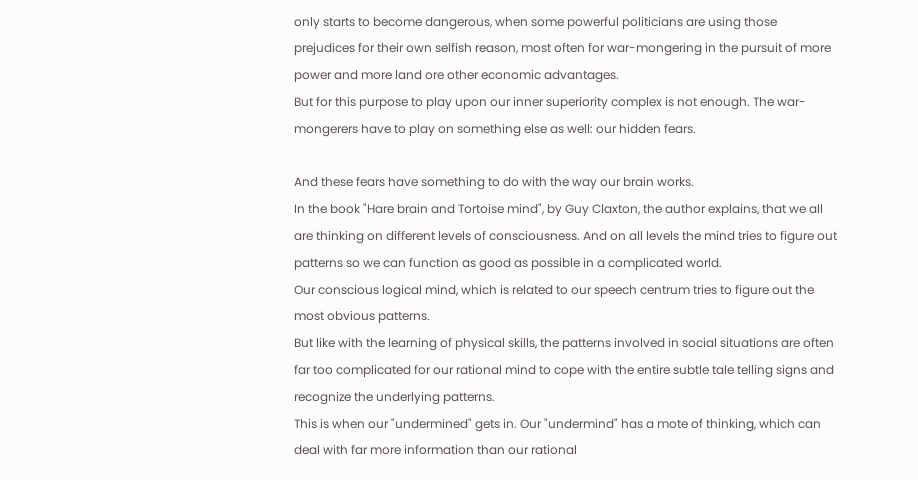only starts to become dangerous, when some powerful politicians are using those prejudices for their own selfish reason, most often for war-mongering in the pursuit of more power and more land ore other economic advantages.
But for this purpose to play upon our inner superiority complex is not enough. The war-mongerers have to play on something else as well: our hidden fears.

And these fears have something to do with the way our brain works.
In the book "Hare brain and Tortoise mind", by Guy Claxton, the author explains, that we all are thinking on different levels of consciousness. And on all levels the mind tries to figure out patterns so we can function as good as possible in a complicated world.
Our conscious logical mind, which is related to our speech centrum tries to figure out the most obvious patterns.
But like with the learning of physical skills, the patterns involved in social situations are often far too complicated for our rational mind to cope with the entire subtle tale telling signs and recognize the underlying patterns.
This is when our "undermined" gets in. Our "undermind" has a mote of thinking, which can deal with far more information than our rational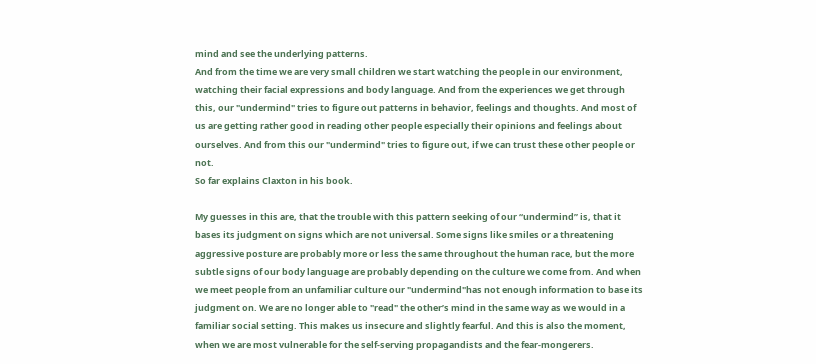mind and see the underlying patterns.
And from the time we are very small children we start watching the people in our environment, watching their facial expressions and body language. And from the experiences we get through this, our "undermind" tries to figure out patterns in behavior, feelings and thoughts. And most of us are getting rather good in reading other people especially their opinions and feelings about ourselves. And from this our "undermind" tries to figure out, if we can trust these other people or not.
So far explains Claxton in his book.

My guesses in this are, that the trouble with this pattern seeking of our “undermind” is, that it bases its judgment on signs which are not universal. Some signs like smiles or a threatening aggressive posture are probably more or less the same throughout the human race, but the more subtle signs of our body language are probably depending on the culture we come from. And when we meet people from an unfamiliar culture our "undermind"has not enough information to base its judgment on. We are no longer able to "read" the other’s mind in the same way as we would in a familiar social setting. This makes us insecure and slightly fearful. And this is also the moment, when we are most vulnerable for the self-serving propagandists and the fear-mongerers.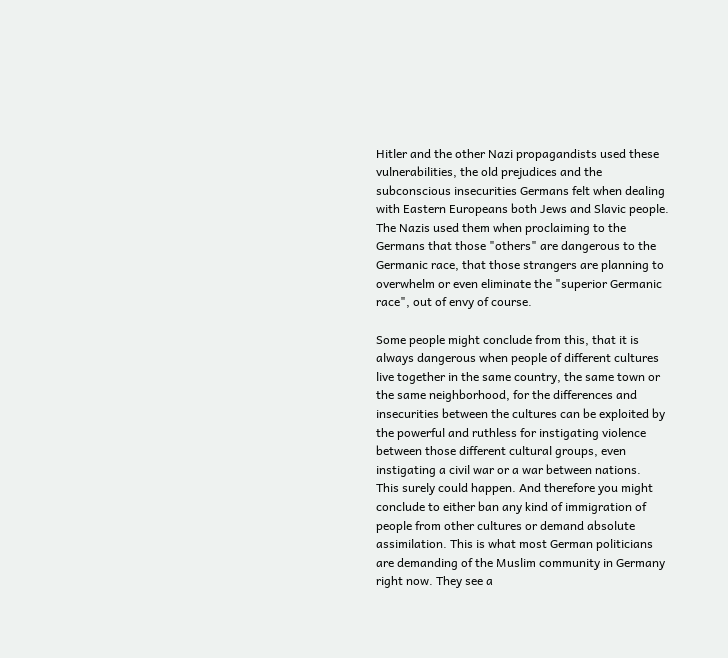Hitler and the other Nazi propagandists used these vulnerabilities, the old prejudices and the subconscious insecurities Germans felt when dealing with Eastern Europeans both Jews and Slavic people. The Nazis used them when proclaiming to the Germans that those "others" are dangerous to the Germanic race, that those strangers are planning to overwhelm or even eliminate the "superior Germanic race", out of envy of course.

Some people might conclude from this, that it is always dangerous when people of different cultures live together in the same country, the same town or the same neighborhood, for the differences and insecurities between the cultures can be exploited by the powerful and ruthless for instigating violence between those different cultural groups, even instigating a civil war or a war between nations.
This surely could happen. And therefore you might conclude to either ban any kind of immigration of people from other cultures or demand absolute assimilation. This is what most German politicians are demanding of the Muslim community in Germany right now. They see a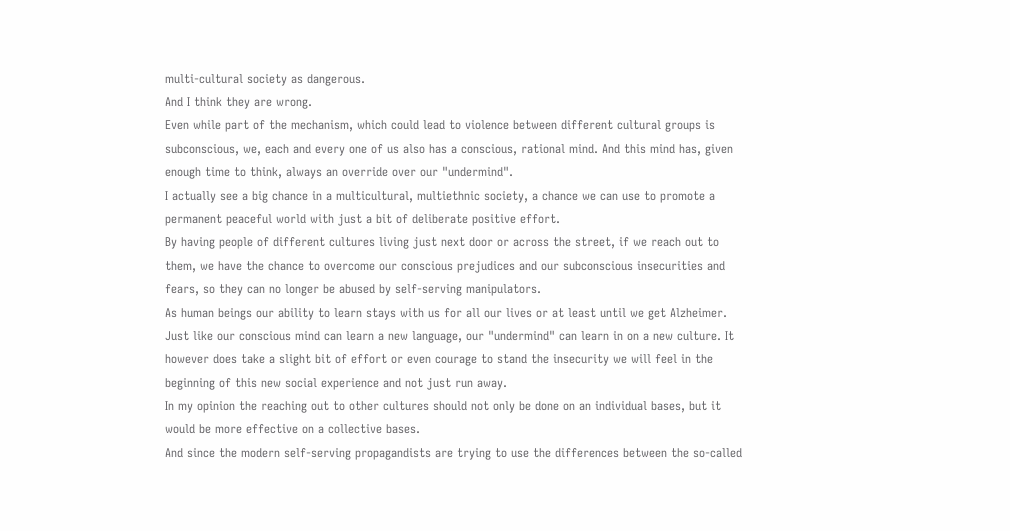multi-cultural society as dangerous.
And I think they are wrong.
Even while part of the mechanism, which could lead to violence between different cultural groups is subconscious, we, each and every one of us also has a conscious, rational mind. And this mind has, given enough time to think, always an override over our "undermind".
I actually see a big chance in a multicultural, multiethnic society, a chance we can use to promote a permanent peaceful world with just a bit of deliberate positive effort.
By having people of different cultures living just next door or across the street, if we reach out to them, we have the chance to overcome our conscious prejudices and our subconscious insecurities and fears, so they can no longer be abused by self-serving manipulators.
As human beings our ability to learn stays with us for all our lives or at least until we get Alzheimer. Just like our conscious mind can learn a new language, our "undermind" can learn in on a new culture. It however does take a slight bit of effort or even courage to stand the insecurity we will feel in the beginning of this new social experience and not just run away.
In my opinion the reaching out to other cultures should not only be done on an individual bases, but it would be more effective on a collective bases.
And since the modern self-serving propagandists are trying to use the differences between the so-called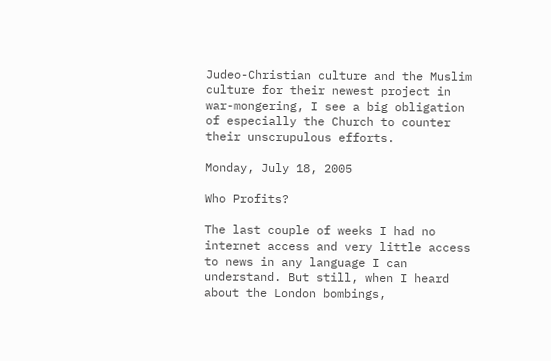Judeo-Christian culture and the Muslim culture for their newest project in war-mongering, I see a big obligation of especially the Church to counter their unscrupulous efforts.

Monday, July 18, 2005

Who Profits?

The last couple of weeks I had no internet access and very little access to news in any language I can understand. But still, when I heard about the London bombings,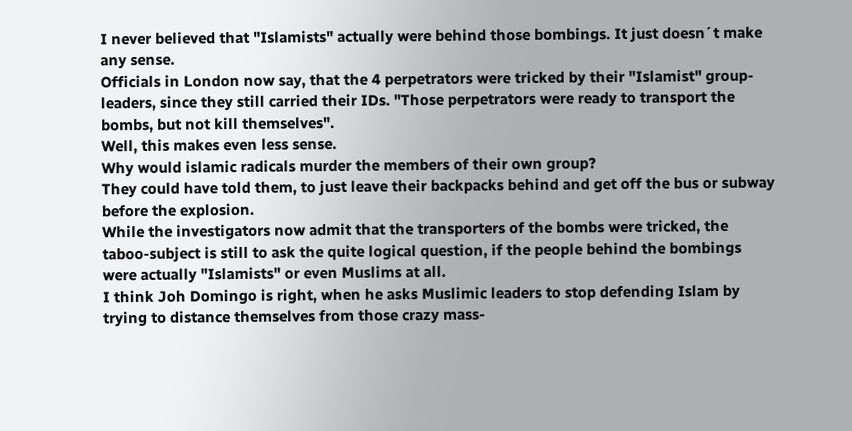I never believed that "Islamists" actually were behind those bombings. It just doesn´t make any sense.
Officials in London now say, that the 4 perpetrators were tricked by their "Islamist" group-leaders, since they still carried their IDs. "Those perpetrators were ready to transport the bombs, but not kill themselves".
Well, this makes even less sense.
Why would islamic radicals murder the members of their own group?
They could have told them, to just leave their backpacks behind and get off the bus or subway before the explosion.
While the investigators now admit that the transporters of the bombs were tricked, the taboo-subject is still to ask the quite logical question, if the people behind the bombings were actually "Islamists" or even Muslims at all.
I think Joh Domingo is right, when he asks Muslimic leaders to stop defending Islam by trying to distance themselves from those crazy mass-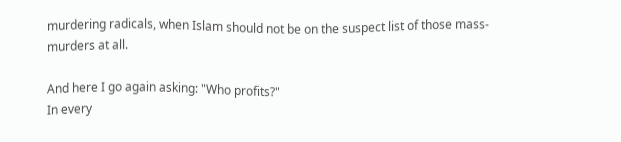murdering radicals, when Islam should not be on the suspect list of those mass-murders at all.

And here I go again asking: "Who profits?"
In every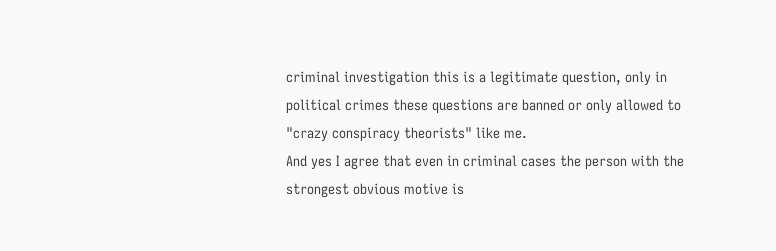criminal investigation this is a legitimate question, only in political crimes these questions are banned or only allowed to "crazy conspiracy theorists" like me.
And yes I agree that even in criminal cases the person with the strongest obvious motive is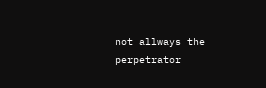not allways the perpetrator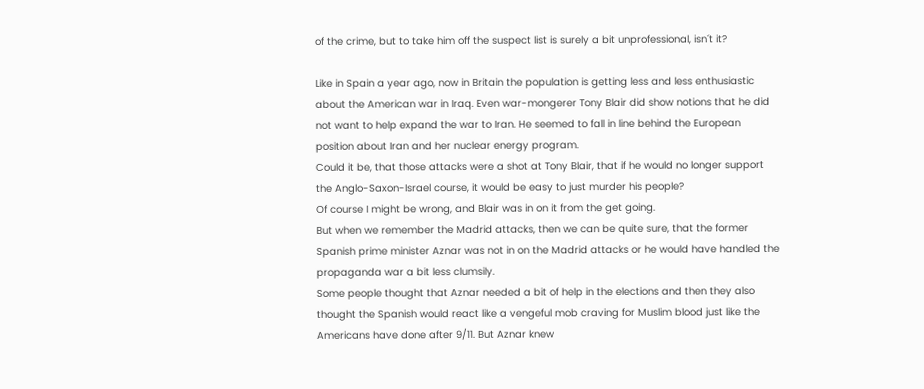of the crime, but to take him off the suspect list is surely a bit unprofessional, isn´t it?

Like in Spain a year ago, now in Britain the population is getting less and less enthusiastic about the American war in Iraq. Even war-mongerer Tony Blair did show notions that he did not want to help expand the war to Iran. He seemed to fall in line behind the European position about Iran and her nuclear energy program.
Could it be, that those attacks were a shot at Tony Blair, that if he would no longer support the Anglo-Saxon-Israel course, it would be easy to just murder his people?
Of course I might be wrong, and Blair was in on it from the get going.
But when we remember the Madrid attacks, then we can be quite sure, that the former Spanish prime minister Aznar was not in on the Madrid attacks or he would have handled the propaganda war a bit less clumsily.
Some people thought that Aznar needed a bit of help in the elections and then they also thought the Spanish would react like a vengeful mob craving for Muslim blood just like the Americans have done after 9/11. But Aznar knew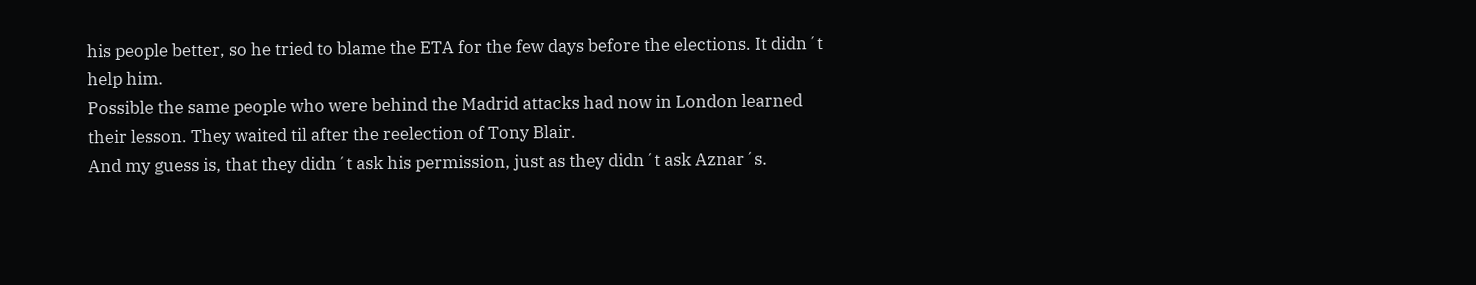his people better, so he tried to blame the ETA for the few days before the elections. It didn´t help him.
Possible the same people who were behind the Madrid attacks had now in London learned their lesson. They waited til after the reelection of Tony Blair.
And my guess is, that they didn´t ask his permission, just as they didn´t ask Aznar´s.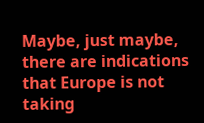Maybe, just maybe, there are indications that Europe is not taking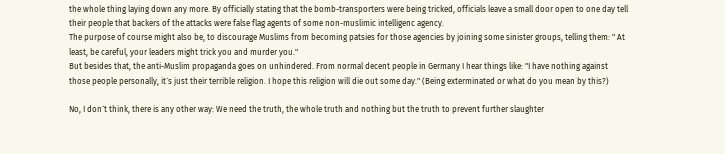the whole thing laying down any more. By officially stating that the bomb-transporters were being tricked, officials leave a small door open to one day tell their people that backers of the attacks were false flag agents of some non-muslimic intelligenc agency.
The purpose of course might also be, to discourage Muslims from becoming patsies for those agencies by joining some sinister groups, telling them: " At least, be careful, your leaders might trick you and murder you."
But besides that, the anti-Muslim propaganda goes on unhindered. From normal decent people in Germany I hear things like: "I have nothing against those people personally, it´s just their terrible religion. I hope this religion will die out some day." (Being exterminated or what do you mean by this?)

No, I don´t think, there is any other way: We need the truth, the whole truth and nothing but the truth to prevent further slaughter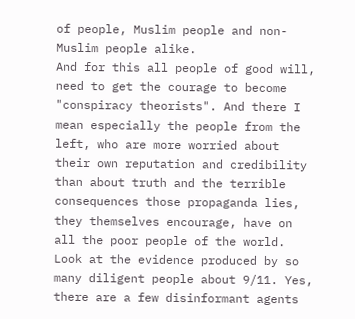of people, Muslim people and non-Muslim people alike.
And for this all people of good will, need to get the courage to become "conspiracy theorists". And there I mean especially the people from the left, who are more worried about their own reputation and credibility than about truth and the terrible consequences those propaganda lies, they themselves encourage, have on all the poor people of the world.
Look at the evidence produced by so many diligent people about 9/11. Yes, there are a few disinformant agents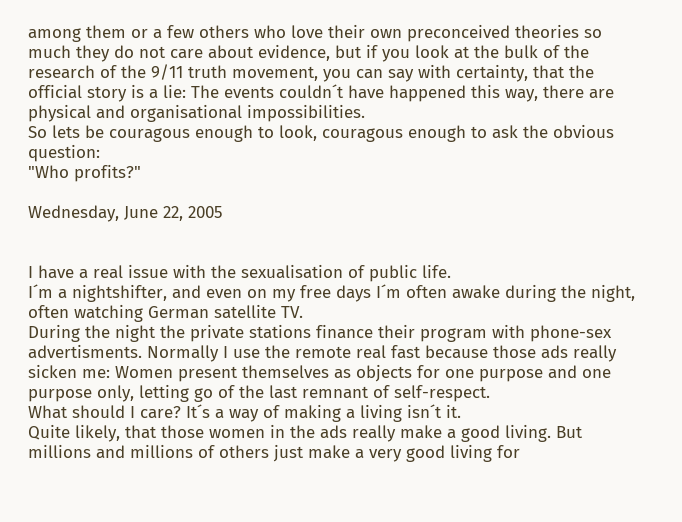among them or a few others who love their own preconceived theories so much they do not care about evidence, but if you look at the bulk of the research of the 9/11 truth movement, you can say with certainty, that the official story is a lie: The events couldn´t have happened this way, there are physical and organisational impossibilities.
So lets be couragous enough to look, couragous enough to ask the obvious question:
"Who profits?"

Wednesday, June 22, 2005


I have a real issue with the sexualisation of public life.
I´m a nightshifter, and even on my free days I´m often awake during the night, often watching German satellite TV.
During the night the private stations finance their program with phone-sex advertisments. Normally I use the remote real fast because those ads really sicken me: Women present themselves as objects for one purpose and one purpose only, letting go of the last remnant of self-respect.
What should I care? It´s a way of making a living isn´t it.
Quite likely, that those women in the ads really make a good living. But millions and millions of others just make a very good living for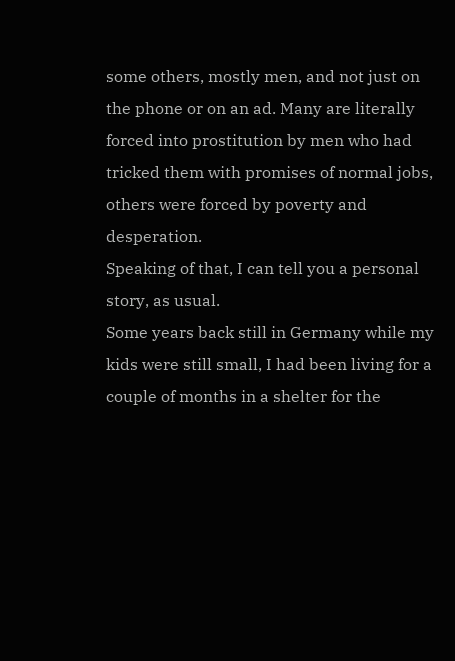some others, mostly men, and not just on the phone or on an ad. Many are literally forced into prostitution by men who had tricked them with promises of normal jobs, others were forced by poverty and desperation.
Speaking of that, I can tell you a personal story, as usual.
Some years back still in Germany while my kids were still small, I had been living for a couple of months in a shelter for the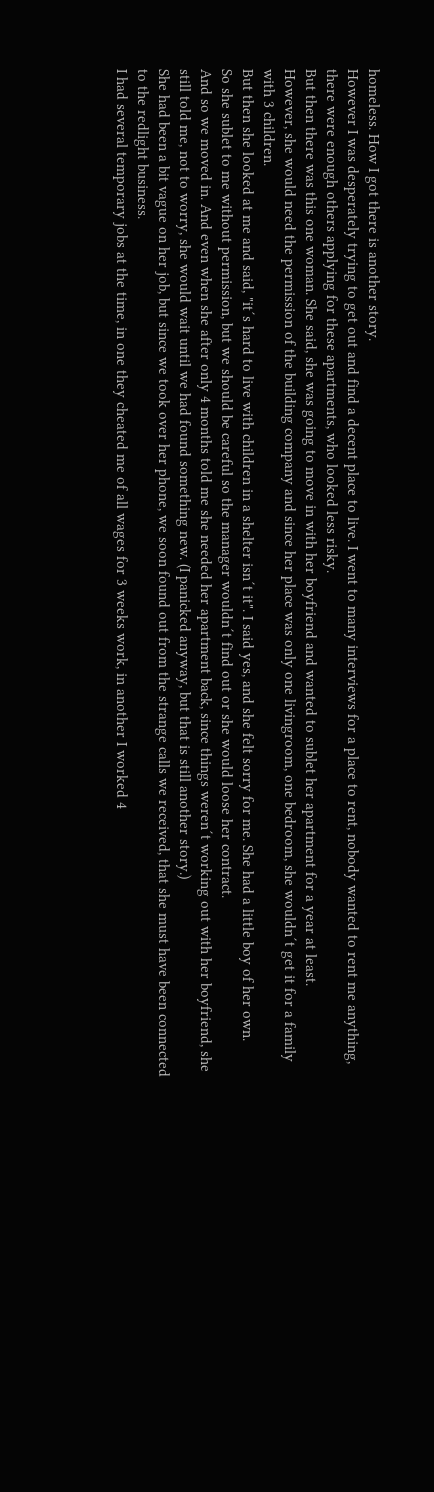homeless. How I got there is another story.
However I was desperately trying to get out and find a decent place to live. I went to many interviews for a place to rent, nobody wanted to rent me anything, there were enough others applying for these apartments, who looked less risky.
But then there was this one woman. She said, she was going to move in with her boyfriend and wanted to sublet her apartment for a year at least.
However, she would need the permission of the building company and since her place was only one livingroom, one bedroom, she wouldn´t get it for a family with 3 children.
But then she looked at me and said, "it´s hard to live with children in a shelter isn´t it". I said yes, and she felt sorry for me. She had a little boy of her own.
So she sublet to me without permission, but we should be careful so the manager wouldn´t find out or she would loose her contract.
And so we moved in. And even when she after only 4 months told me she needed her apartment back, since things weren´t working out with her boyfriend, she still told me, not to worry, she would wait until we had found something new. (I panicked anyway, but that is still another story.)
She had been a bit vague on her job, but since we took over her phone, we soon found out from the strange calls we received, that she must have been connected to the redlight business.
I had several temporary jobs at the time, in one they cheated me of all wages for 3 weeks work, in another I worked 4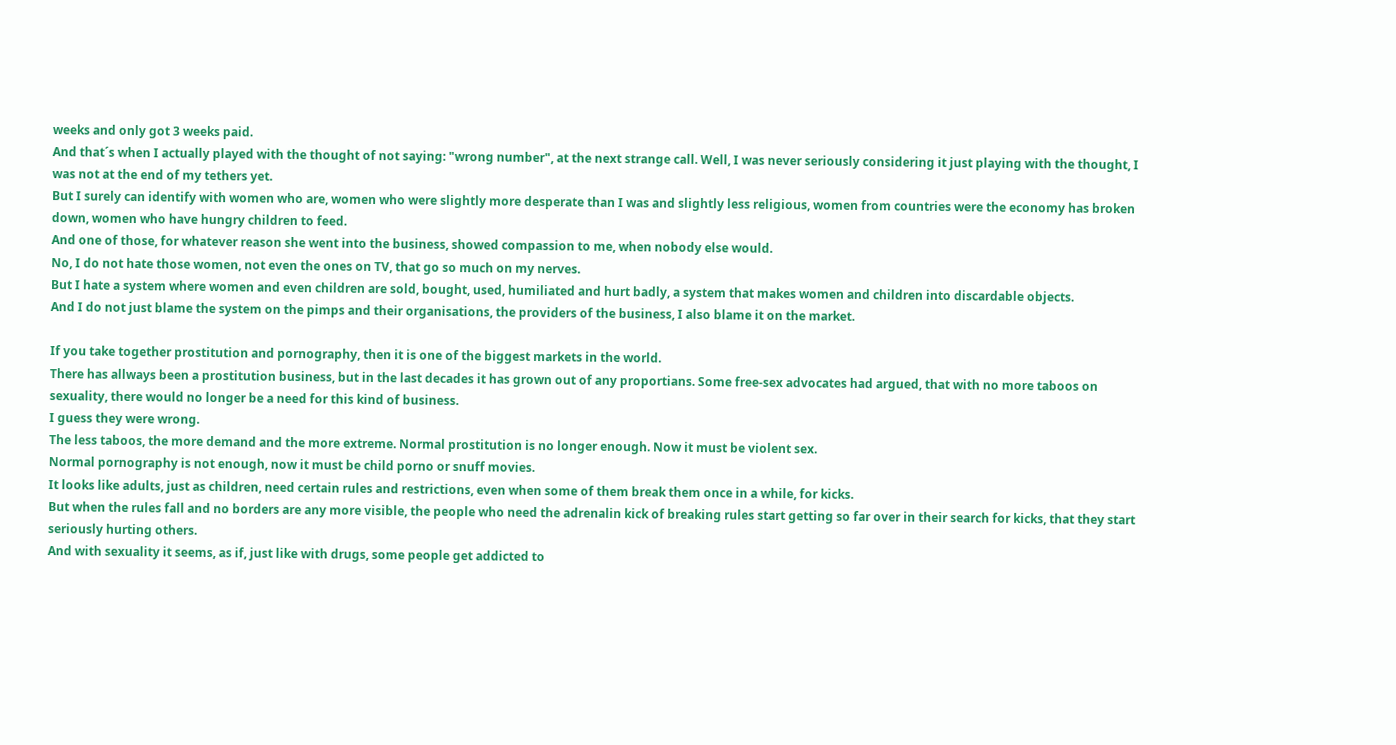weeks and only got 3 weeks paid.
And that´s when I actually played with the thought of not saying: "wrong number", at the next strange call. Well, I was never seriously considering it just playing with the thought, I was not at the end of my tethers yet.
But I surely can identify with women who are, women who were slightly more desperate than I was and slightly less religious, women from countries were the economy has broken down, women who have hungry children to feed.
And one of those, for whatever reason she went into the business, showed compassion to me, when nobody else would.
No, I do not hate those women, not even the ones on TV, that go so much on my nerves.
But I hate a system where women and even children are sold, bought, used, humiliated and hurt badly, a system that makes women and children into discardable objects.
And I do not just blame the system on the pimps and their organisations, the providers of the business, I also blame it on the market.

If you take together prostitution and pornography, then it is one of the biggest markets in the world.
There has allways been a prostitution business, but in the last decades it has grown out of any proportians. Some free-sex advocates had argued, that with no more taboos on sexuality, there would no longer be a need for this kind of business.
I guess they were wrong.
The less taboos, the more demand and the more extreme. Normal prostitution is no longer enough. Now it must be violent sex.
Normal pornography is not enough, now it must be child porno or snuff movies.
It looks like adults, just as children, need certain rules and restrictions, even when some of them break them once in a while, for kicks.
But when the rules fall and no borders are any more visible, the people who need the adrenalin kick of breaking rules start getting so far over in their search for kicks, that they start seriously hurting others.
And with sexuality it seems, as if, just like with drugs, some people get addicted to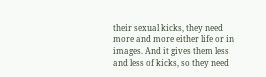their sexual kicks, they need more and more either life or in images. And it gives them less and less of kicks, so they need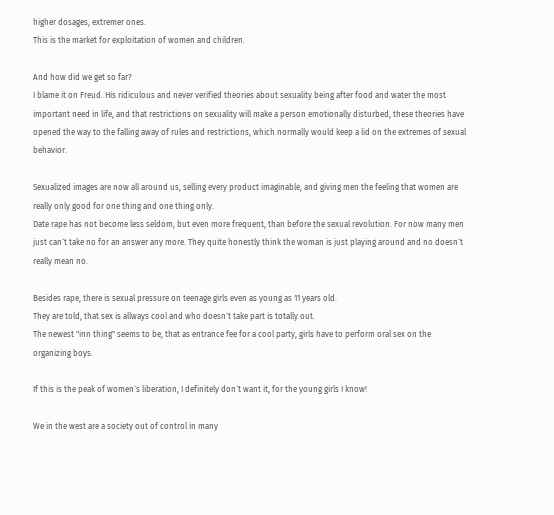higher dosages, extremer ones.
This is the market for exploitation of women and children.

And how did we get so far?
I blame it on Freud. His ridiculous and never verified theories about sexuality being after food and water the most important need in life, and that restrictions on sexuality will make a person emotionally disturbed, these theories have opened the way to the falling away of rules and restrictions, which normally would keep a lid on the extremes of sexual behavior.

Sexualized images are now all around us, selling every product imaginable, and giving men the feeling that women are really only good for one thing and one thing only.
Date rape has not become less seldom, but even more frequent, than before the sexual revolution. For now many men just can´t take no for an answer any more. They quite honestly think the woman is just playing around and no doesn´t really mean no.

Besides rape, there is sexual pressure on teenage girls even as young as 11 years old.
They are told, that sex is allways cool and who doesn´t take part is totally out.
The newest "inn thing" seems to be, that as entrance fee for a cool party, girls have to perform oral sex on the organizing boys.

If this is the peak of women´s liberation, I definitely don´t want it, for the young girls I know!

We in the west are a society out of control in many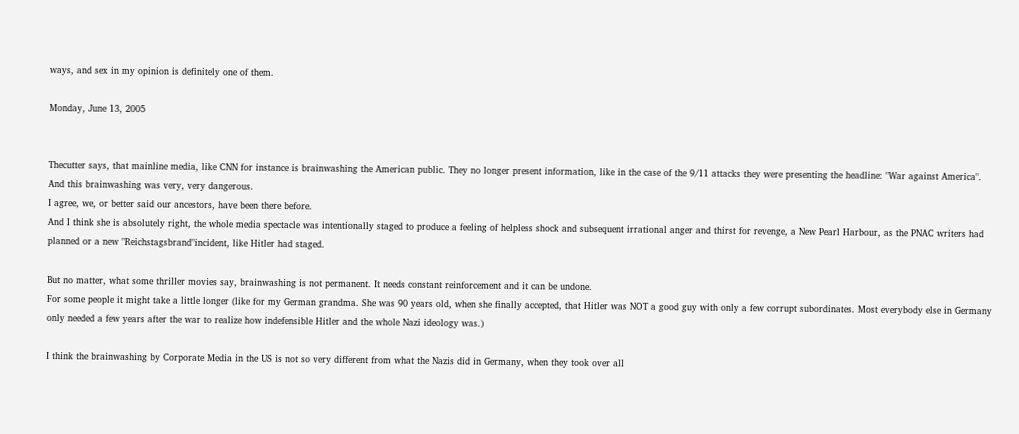ways, and sex in my opinion is definitely one of them.

Monday, June 13, 2005


Thecutter says, that mainline media, like CNN for instance is brainwashing the American public. They no longer present information, like in the case of the 9/11 attacks they were presenting the headline: "War against America".
And this brainwashing was very, very dangerous.
I agree, we, or better said our ancestors, have been there before.
And I think she is absolutely right, the whole media spectacle was intentionally staged to produce a feeling of helpless shock and subsequent irrational anger and thirst for revenge, a New Pearl Harbour, as the PNAC writers had planned or a new "Reichstagsbrand"incident, like Hitler had staged.

But no matter, what some thriller movies say, brainwashing is not permanent. It needs constant reinforcement and it can be undone.
For some people it might take a little longer (like for my German grandma. She was 90 years old, when she finally accepted, that Hitler was NOT a good guy with only a few corrupt subordinates. Most everybody else in Germany only needed a few years after the war to realize how indefensible Hitler and the whole Nazi ideology was.)

I think the brainwashing by Corporate Media in the US is not so very different from what the Nazis did in Germany, when they took over all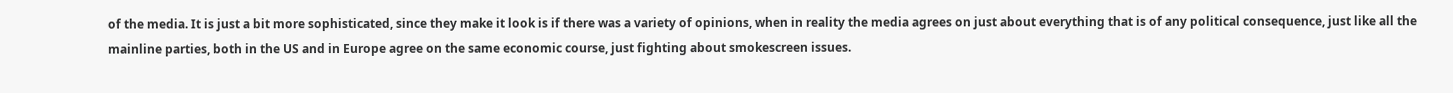of the media. It is just a bit more sophisticated, since they make it look is if there was a variety of opinions, when in reality the media agrees on just about everything that is of any political consequence, just like all the mainline parties, both in the US and in Europe agree on the same economic course, just fighting about smokescreen issues.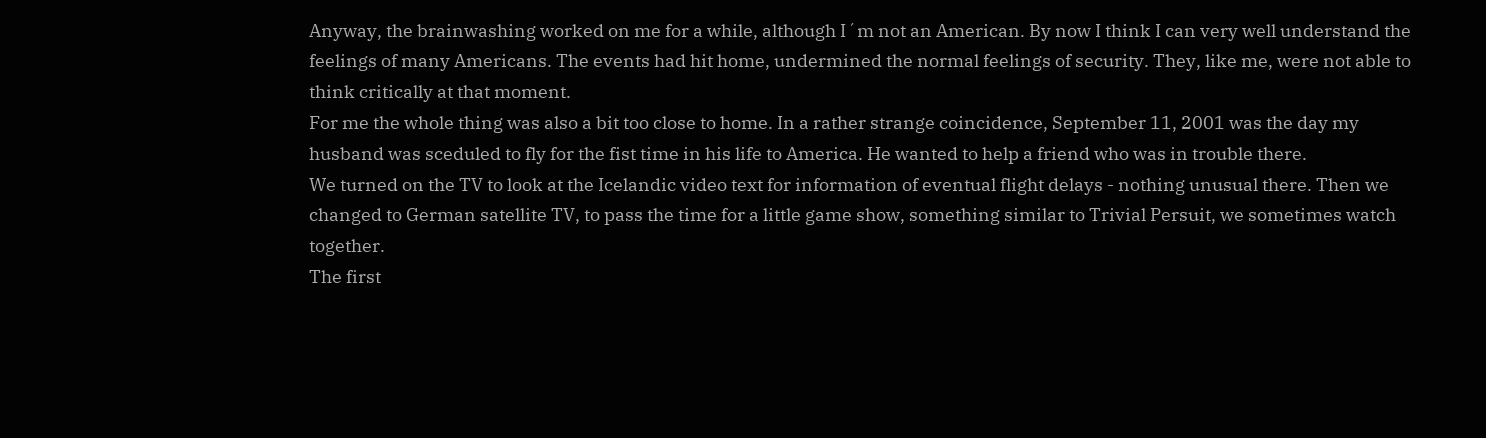Anyway, the brainwashing worked on me for a while, although I´m not an American. By now I think I can very well understand the feelings of many Americans. The events had hit home, undermined the normal feelings of security. They, like me, were not able to think critically at that moment.
For me the whole thing was also a bit too close to home. In a rather strange coincidence, September 11, 2001 was the day my husband was sceduled to fly for the fist time in his life to America. He wanted to help a friend who was in trouble there.
We turned on the TV to look at the Icelandic video text for information of eventual flight delays - nothing unusual there. Then we changed to German satellite TV, to pass the time for a little game show, something similar to Trivial Persuit, we sometimes watch together.
The first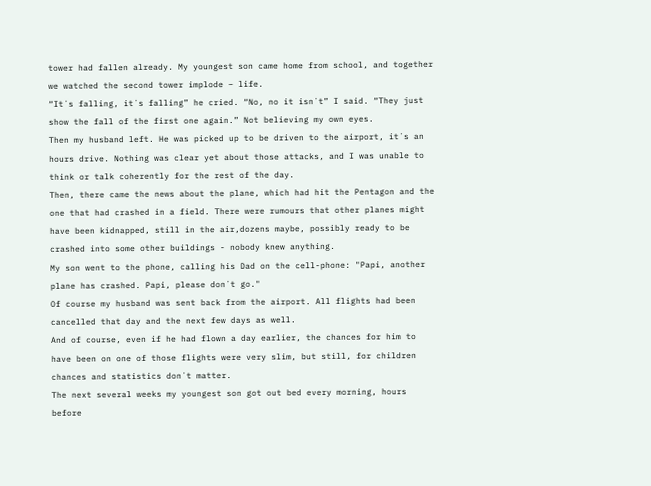tower had fallen already. My youngest son came home from school, and together we watched the second tower implode – life.
“It´s falling, it´s falling” he cried. “No, no it isn´t” I said. “They just show the fall of the first one again.” Not believing my own eyes.
Then my husband left. He was picked up to be driven to the airport, it´s an hours drive. Nothing was clear yet about those attacks, and I was unable to think or talk coherently for the rest of the day.
Then, there came the news about the plane, which had hit the Pentagon and the one that had crashed in a field. There were rumours that other planes might have been kidnapped, still in the air,dozens maybe, possibly ready to be crashed into some other buildings - nobody knew anything.
My son went to the phone, calling his Dad on the cell-phone: "Papi, another plane has crashed. Papi, please don´t go."
Of course my husband was sent back from the airport. All flights had been cancelled that day and the next few days as well.
And of course, even if he had flown a day earlier, the chances for him to have been on one of those flights were very slim, but still, for children chances and statistics don´t matter.
The next several weeks my youngest son got out bed every morning, hours before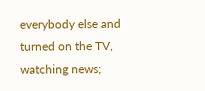everybody else and turned on the TV, watching news;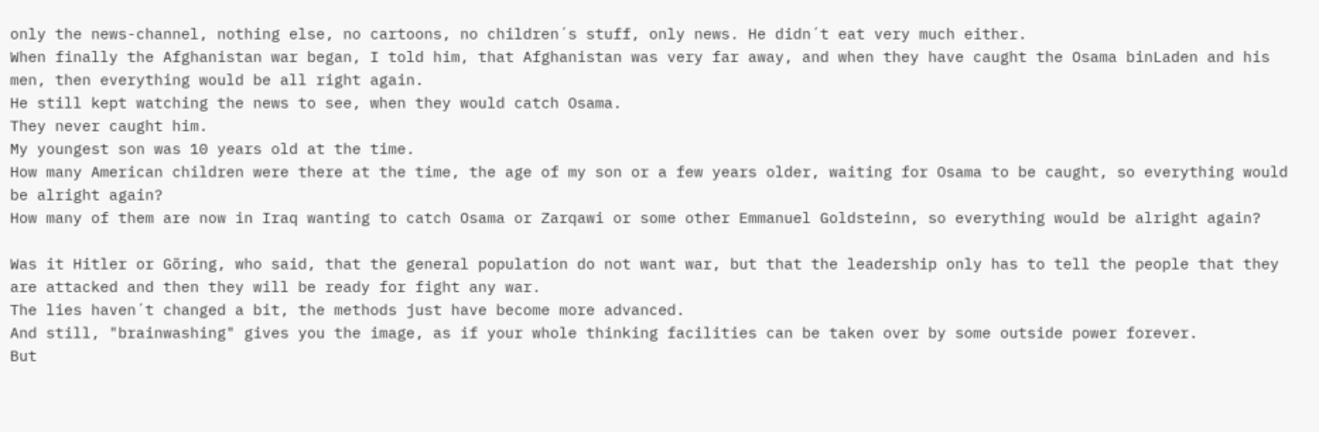only the news-channel, nothing else, no cartoons, no children´s stuff, only news. He didn´t eat very much either.
When finally the Afghanistan war began, I told him, that Afghanistan was very far away, and when they have caught the Osama binLaden and his men, then everything would be all right again.
He still kept watching the news to see, when they would catch Osama.
They never caught him.
My youngest son was 10 years old at the time.
How many American children were there at the time, the age of my son or a few years older, waiting for Osama to be caught, so everything would be alright again?
How many of them are now in Iraq wanting to catch Osama or Zarqawi or some other Emmanuel Goldsteinn, so everything would be alright again?

Was it Hitler or Göring, who said, that the general population do not want war, but that the leadership only has to tell the people that they are attacked and then they will be ready for fight any war.
The lies haven´t changed a bit, the methods just have become more advanced.
And still, "brainwashing" gives you the image, as if your whole thinking facilities can be taken over by some outside power forever.
But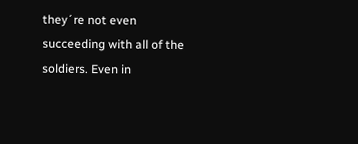they´re not even succeeding with all of the soldiers. Even in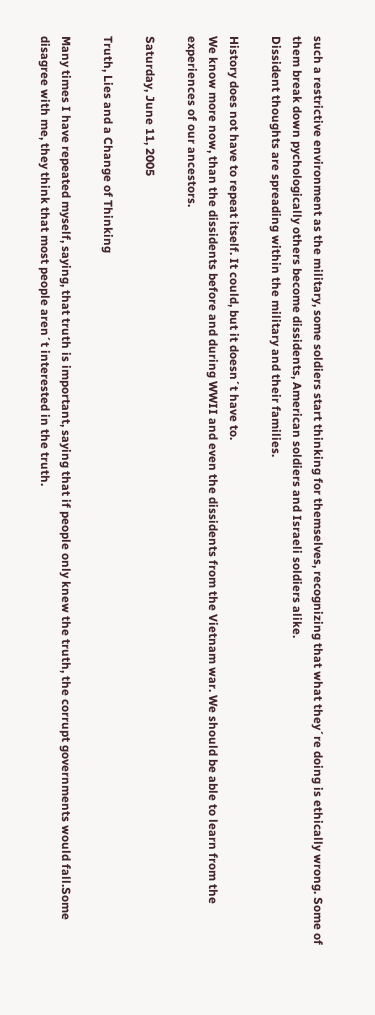such a restrictive environment as the military, some soldiers start thinking for themselves, recognizing that what they´re doing is ethically wrong. Some of them break down pychologically others become dissidents, American soldiers and Israeli soldiers alike.
Dissident thoughts are spreading within the military and their families.

History does not have to repeat itself. It could, but it doesn´t have to.
We know more now, than the dissidents before and during WWII and even the dissidents from the Vietnam war. We should be able to learn from the experiences of our ancestors.

Saturday, June 11, 2005

Truth, Lies and a Change of Thinking

Many times I have repeated myself, saying, that truth is important, saying that if people only knew the truth, the corrupt governments would fall.Some disagree with me, they think that most people aren´t interested in the truth.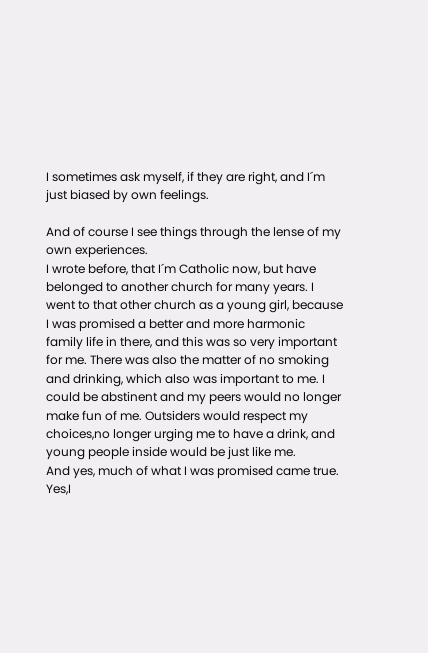I sometimes ask myself, if they are right, and I´m just biased by own feelings.

And of course I see things through the lense of my own experiences.
I wrote before, that I´m Catholic now, but have belonged to another church for many years. I went to that other church as a young girl, because I was promised a better and more harmonic family life in there, and this was so very important for me. There was also the matter of no smoking and drinking, which also was important to me. I could be abstinent and my peers would no longer make fun of me. Outsiders would respect my choices,no longer urging me to have a drink, and young people inside would be just like me.
And yes, much of what I was promised came true.
Yes,I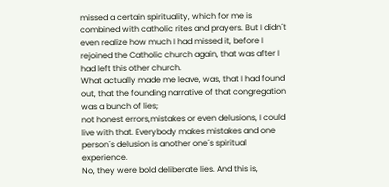missed a certain spirituality, which for me is combined with catholic rites and prayers. But I didn´t even realize how much I had missed it, before I rejoined the Catholic church again, that was after I had left this other church.
What actually made me leave, was, that I had found out, that the founding narrative of that congregation was a bunch of lies;
not honest errors,mistakes or even delusions, I could live with that. Everybody makes mistakes and one person´s delusion is another one´s spiritual experience.
No, they were bold deliberate lies. And this is,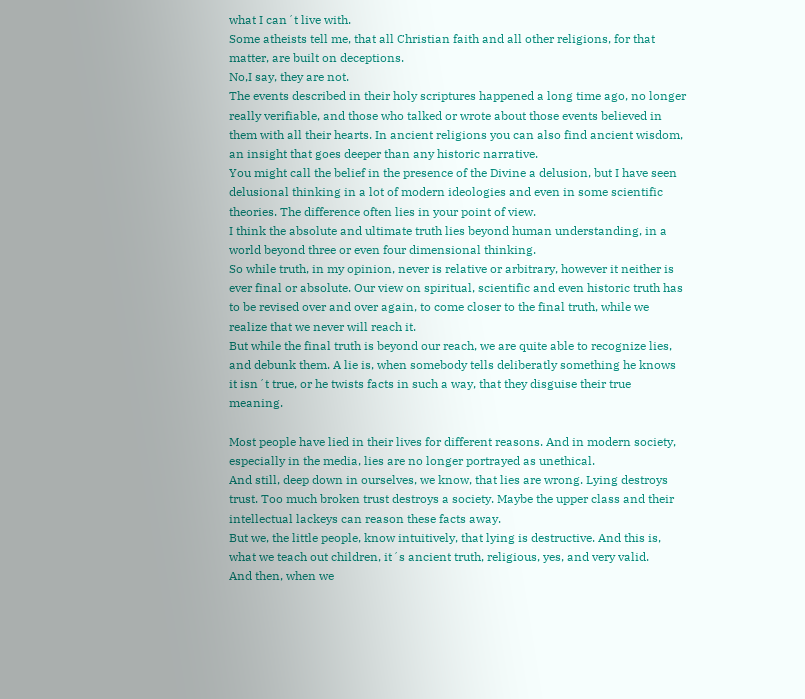what I can´t live with.
Some atheists tell me, that all Christian faith and all other religions, for that matter, are built on deceptions.
No,I say, they are not.
The events described in their holy scriptures happened a long time ago, no longer really verifiable, and those who talked or wrote about those events believed in them with all their hearts. In ancient religions you can also find ancient wisdom, an insight that goes deeper than any historic narrative.
You might call the belief in the presence of the Divine a delusion, but I have seen delusional thinking in a lot of modern ideologies and even in some scientific theories. The difference often lies in your point of view.
I think the absolute and ultimate truth lies beyond human understanding, in a world beyond three or even four dimensional thinking.
So while truth, in my opinion, never is relative or arbitrary, however it neither is ever final or absolute. Our view on spiritual, scientific and even historic truth has to be revised over and over again, to come closer to the final truth, while we realize that we never will reach it.
But while the final truth is beyond our reach, we are quite able to recognize lies, and debunk them. A lie is, when somebody tells deliberatly something he knows it isn´t true, or he twists facts in such a way, that they disguise their true meaning.

Most people have lied in their lives for different reasons. And in modern society, especially in the media, lies are no longer portrayed as unethical.
And still, deep down in ourselves, we know, that lies are wrong. Lying destroys trust. Too much broken trust destroys a society. Maybe the upper class and their intellectual lackeys can reason these facts away.
But we, the little people, know intuitively, that lying is destructive. And this is, what we teach out children, it´s ancient truth, religious, yes, and very valid.
And then, when we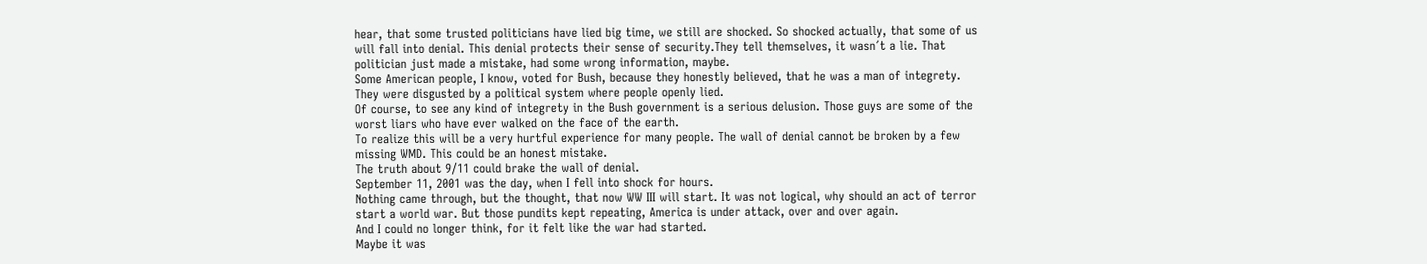hear, that some trusted politicians have lied big time, we still are shocked. So shocked actually, that some of us will fall into denial. This denial protects their sense of security.They tell themselves, it wasn´t a lie. That politician just made a mistake, had some wrong information, maybe.
Some American people, I know, voted for Bush, because they honestly believed, that he was a man of integrety. They were disgusted by a political system where people openly lied.
Of course, to see any kind of integrety in the Bush government is a serious delusion. Those guys are some of the worst liars who have ever walked on the face of the earth.
To realize this will be a very hurtful experience for many people. The wall of denial cannot be broken by a few missing WMD. This could be an honest mistake.
The truth about 9/11 could brake the wall of denial.
September 11, 2001 was the day, when I fell into shock for hours.
Nothing came through, but the thought, that now WW III will start. It was not logical, why should an act of terror start a world war. But those pundits kept repeating, America is under attack, over and over again.
And I could no longer think, for it felt like the war had started.
Maybe it was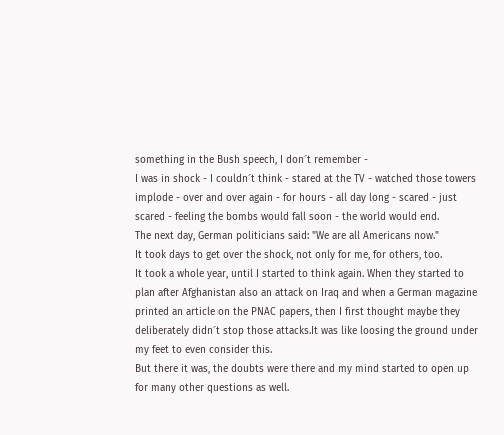something in the Bush speech, I don´t remember -
I was in shock - I couldn´t think - stared at the TV - watched those towers implode - over and over again - for hours - all day long - scared - just scared - feeling the bombs would fall soon - the world would end.
The next day, German politicians said: "We are all Americans now."
It took days to get over the shock, not only for me, for others, too.
It took a whole year, until I started to think again. When they started to plan after Afghanistan also an attack on Iraq and when a German magazine printed an article on the PNAC papers, then I first thought maybe they deliberately didn´t stop those attacks.It was like loosing the ground under my feet to even consider this.
But there it was, the doubts were there and my mind started to open up for many other questions as well.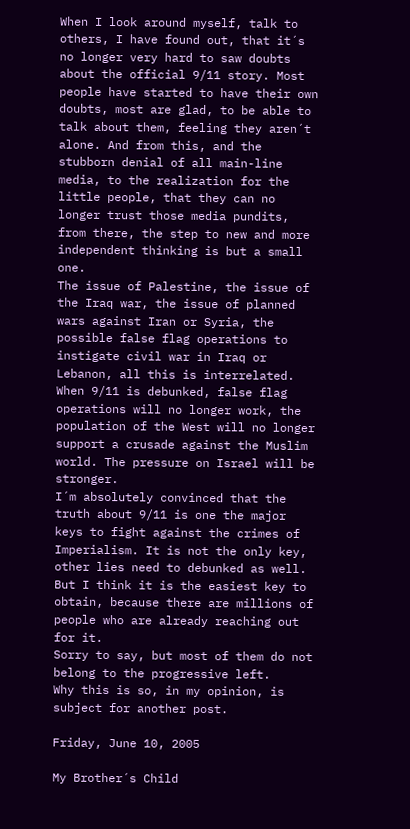When I look around myself, talk to others, I have found out, that it´s no longer very hard to saw doubts about the official 9/11 story. Most people have started to have their own doubts, most are glad, to be able to talk about them, feeling they aren´t alone. And from this, and the stubborn denial of all main-line media, to the realization for the little people, that they can no longer trust those media pundits, from there, the step to new and more independent thinking is but a small one.
The issue of Palestine, the issue of the Iraq war, the issue of planned wars against Iran or Syria, the possible false flag operations to instigate civil war in Iraq or Lebanon, all this is interrelated.
When 9/11 is debunked, false flag operations will no longer work, the population of the West will no longer support a crusade against the Muslim world. The pressure on Israel will be stronger.
I´m absolutely convinced that the truth about 9/11 is one the major keys to fight against the crimes of Imperialism. It is not the only key, other lies need to debunked as well.
But I think it is the easiest key to obtain, because there are millions of people who are already reaching out for it.
Sorry to say, but most of them do not belong to the progressive left.
Why this is so, in my opinion, is subject for another post.

Friday, June 10, 2005

My Brother´s Child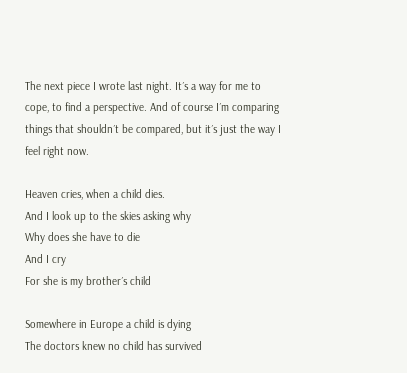The next piece I wrote last night. It´s a way for me to cope, to find a perspective. And of course I´m comparing things that shouldn´t be compared, but it´s just the way I feel right now.

Heaven cries, when a child dies.
And I look up to the skies asking why
Why does she have to die
And I cry
For she is my brother´s child

Somewhere in Europe a child is dying
The doctors knew no child has survived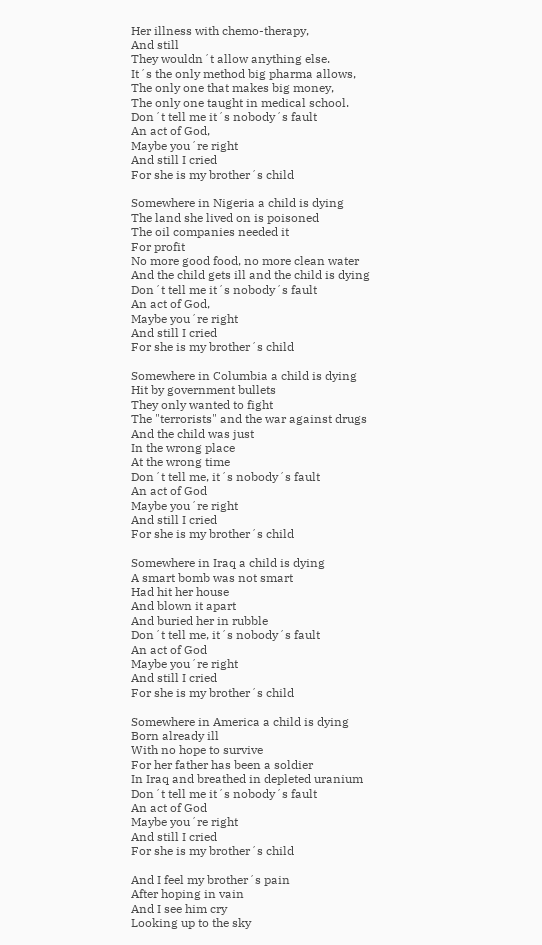Her illness with chemo-therapy,
And still
They wouldn´t allow anything else.
It´s the only method big pharma allows,
The only one that makes big money,
The only one taught in medical school.
Don´t tell me it´s nobody´s fault
An act of God,
Maybe you´re right
And still I cried
For she is my brother´s child

Somewhere in Nigeria a child is dying
The land she lived on is poisoned
The oil companies needed it
For profit
No more good food, no more clean water
And the child gets ill and the child is dying
Don´t tell me it´s nobody´s fault
An act of God,
Maybe you´re right
And still I cried
For she is my brother´s child

Somewhere in Columbia a child is dying
Hit by government bullets
They only wanted to fight
The "terrorists" and the war against drugs
And the child was just
In the wrong place
At the wrong time
Don´t tell me, it´s nobody´s fault
An act of God
Maybe you´re right
And still I cried
For she is my brother´s child

Somewhere in Iraq a child is dying
A smart bomb was not smart
Had hit her house
And blown it apart
And buried her in rubble
Don´t tell me, it´s nobody´s fault
An act of God
Maybe you´re right
And still I cried
For she is my brother´s child

Somewhere in America a child is dying
Born already ill
With no hope to survive
For her father has been a soldier
In Iraq and breathed in depleted uranium
Don´t tell me it´s nobody´s fault
An act of God
Maybe you´re right
And still I cried
For she is my brother´s child

And I feel my brother´s pain
After hoping in vain
And I see him cry
Looking up to the sky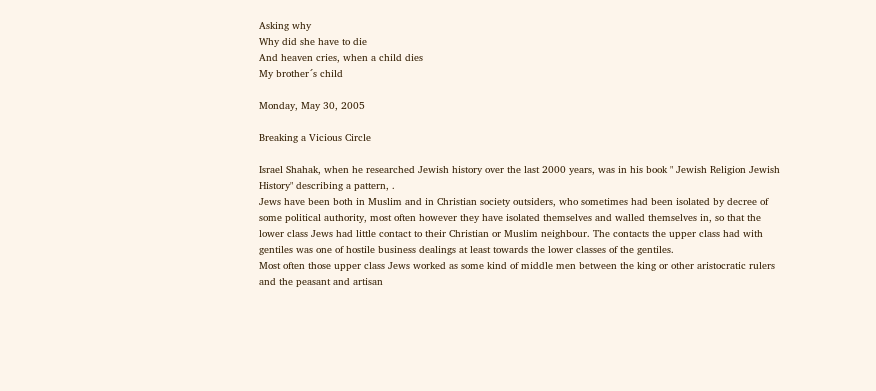Asking why
Why did she have to die
And heaven cries, when a child dies
My brother´s child

Monday, May 30, 2005

Breaking a Vicious Circle

Israel Shahak, when he researched Jewish history over the last 2000 years, was in his book " Jewish Religion Jewish History" describing a pattern, .
Jews have been both in Muslim and in Christian society outsiders, who sometimes had been isolated by decree of some political authority, most often however they have isolated themselves and walled themselves in, so that the lower class Jews had little contact to their Christian or Muslim neighbour. The contacts the upper class had with gentiles was one of hostile business dealings at least towards the lower classes of the gentiles.
Most often those upper class Jews worked as some kind of middle men between the king or other aristocratic rulers and the peasant and artisan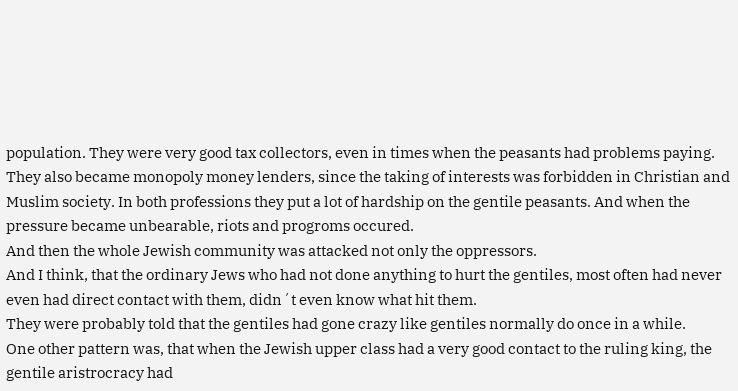population. They were very good tax collectors, even in times when the peasants had problems paying. They also became monopoly money lenders, since the taking of interests was forbidden in Christian and Muslim society. In both professions they put a lot of hardship on the gentile peasants. And when the pressure became unbearable, riots and progroms occured.
And then the whole Jewish community was attacked not only the oppressors.
And I think, that the ordinary Jews who had not done anything to hurt the gentiles, most often had never even had direct contact with them, didn´t even know what hit them.
They were probably told that the gentiles had gone crazy like gentiles normally do once in a while.
One other pattern was, that when the Jewish upper class had a very good contact to the ruling king, the gentile aristrocracy had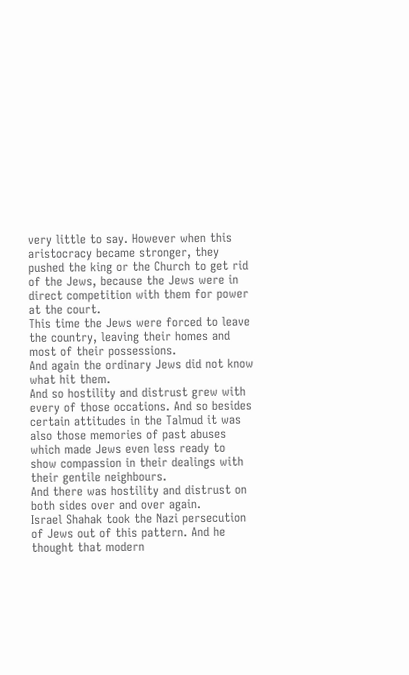very little to say. However when this aristocracy became stronger, they pushed the king or the Church to get rid of the Jews, because the Jews were in direct competition with them for power at the court.
This time the Jews were forced to leave the country, leaving their homes and most of their possessions.
And again the ordinary Jews did not know what hit them.
And so hostility and distrust grew with every of those occations. And so besides certain attitudes in the Talmud it was also those memories of past abuses which made Jews even less ready to show compassion in their dealings with their gentile neighbours.
And there was hostility and distrust on both sides over and over again.
Israel Shahak took the Nazi persecution of Jews out of this pattern. And he thought that modern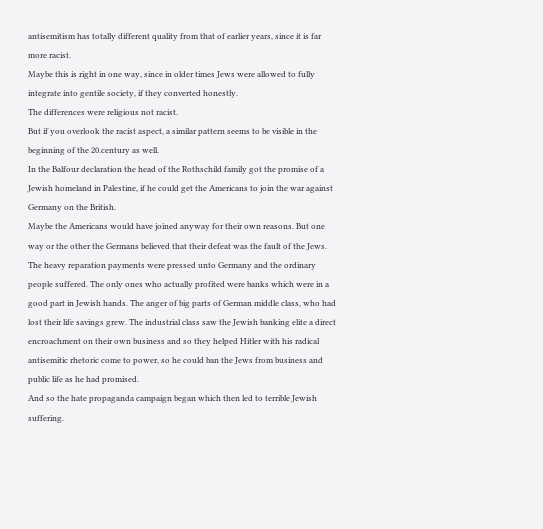antisemitism has totally different quality from that of earlier years, since it is far more racist.
Maybe this is right in one way, since in older times Jews were allowed to fully integrate into gentile society, if they converted honestly.
The differences were religious not racist.
But if you overlook the racist aspect, a similar pattern seems to be visible in the beginning of the 20.century as well.
In the Balfour declaration the head of the Rothschild family got the promise of a Jewish homeland in Palestine, if he could get the Americans to join the war against Germany on the British.
Maybe the Americans would have joined anyway for their own reasons. But one way or the other the Germans believed that their defeat was the fault of the Jews.
The heavy reparation payments were pressed unto Germany and the ordinary people suffered. The only ones who actually profited were banks which were in a good part in Jewish hands. The anger of big parts of German middle class, who had lost their life savings grew. The industrial class saw the Jewish banking elite a direct encroachment on their own business and so they helped Hitler with his radical antisemitic rhetoric come to power, so he could ban the Jews from business and public life as he had promised.
And so the hate propaganda campaign began which then led to terrible Jewish suffering.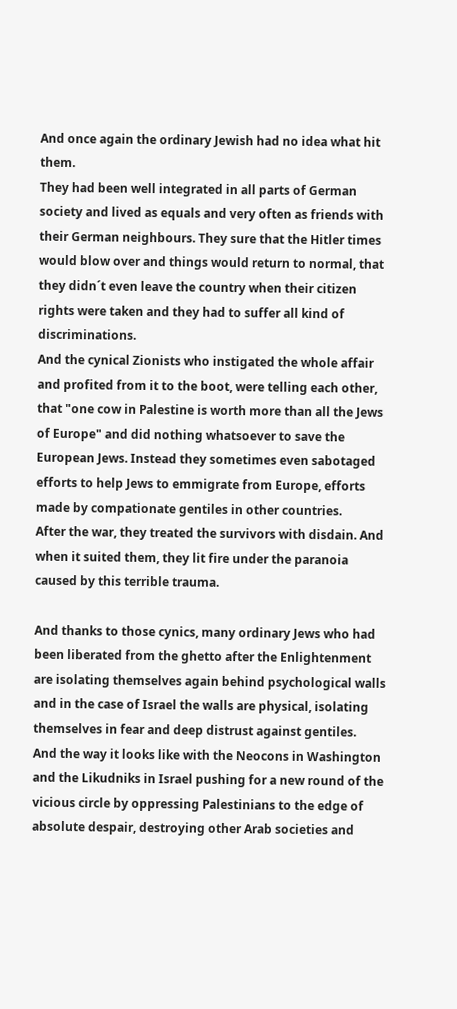And once again the ordinary Jewish had no idea what hit them.
They had been well integrated in all parts of German society and lived as equals and very often as friends with their German neighbours. They sure that the Hitler times would blow over and things would return to normal, that they didn´t even leave the country when their citizen rights were taken and they had to suffer all kind of discriminations.
And the cynical Zionists who instigated the whole affair and profited from it to the boot, were telling each other, that "one cow in Palestine is worth more than all the Jews of Europe" and did nothing whatsoever to save the European Jews. Instead they sometimes even sabotaged efforts to help Jews to emmigrate from Europe, efforts made by compationate gentiles in other countries.
After the war, they treated the survivors with disdain. And when it suited them, they lit fire under the paranoia caused by this terrible trauma.

And thanks to those cynics, many ordinary Jews who had been liberated from the ghetto after the Enlightenment are isolating themselves again behind psychological walls and in the case of Israel the walls are physical, isolating themselves in fear and deep distrust against gentiles.
And the way it looks like with the Neocons in Washington and the Likudniks in Israel pushing for a new round of the vicious circle by oppressing Palestinians to the edge of absolute despair, destroying other Arab societies and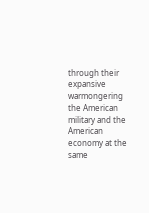through their expansive warmongering the American military and the American economy at the same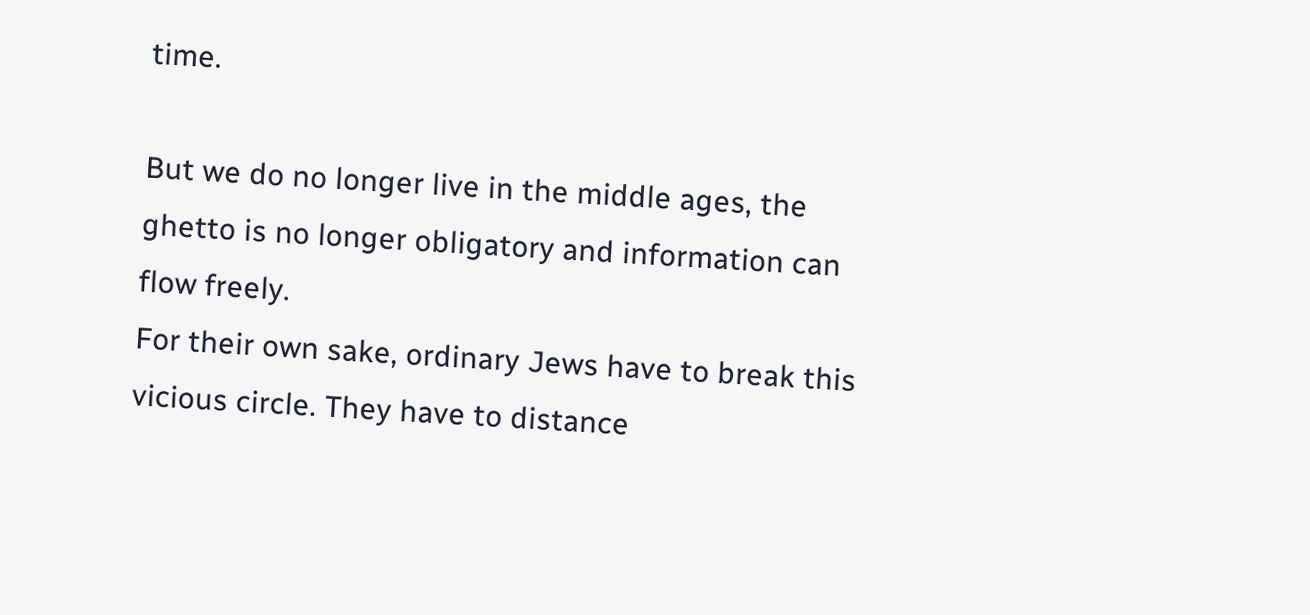time.

But we do no longer live in the middle ages, the ghetto is no longer obligatory and information can flow freely.
For their own sake, ordinary Jews have to break this vicious circle. They have to distance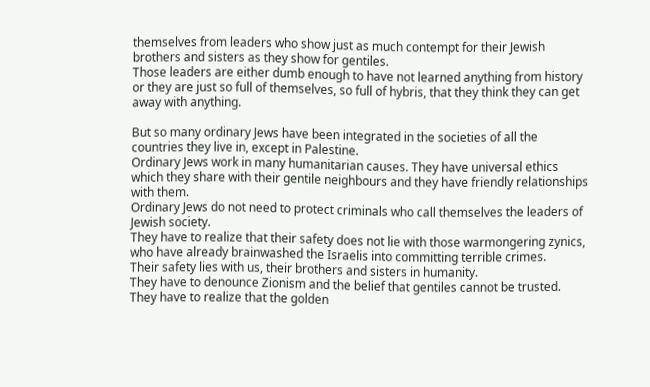themselves from leaders who show just as much contempt for their Jewish brothers and sisters as they show for gentiles.
Those leaders are either dumb enough to have not learned anything from history or they are just so full of themselves, so full of hybris, that they think they can get away with anything.

But so many ordinary Jews have been integrated in the societies of all the countries they live in, except in Palestine.
Ordinary Jews work in many humanitarian causes. They have universal ethics which they share with their gentile neighbours and they have friendly relationships with them.
Ordinary Jews do not need to protect criminals who call themselves the leaders of Jewish society.
They have to realize that their safety does not lie with those warmongering zynics, who have already brainwashed the Israelis into committing terrible crimes.
Their safety lies with us, their brothers and sisters in humanity.
They have to denounce Zionism and the belief that gentiles cannot be trusted.
They have to realize that the golden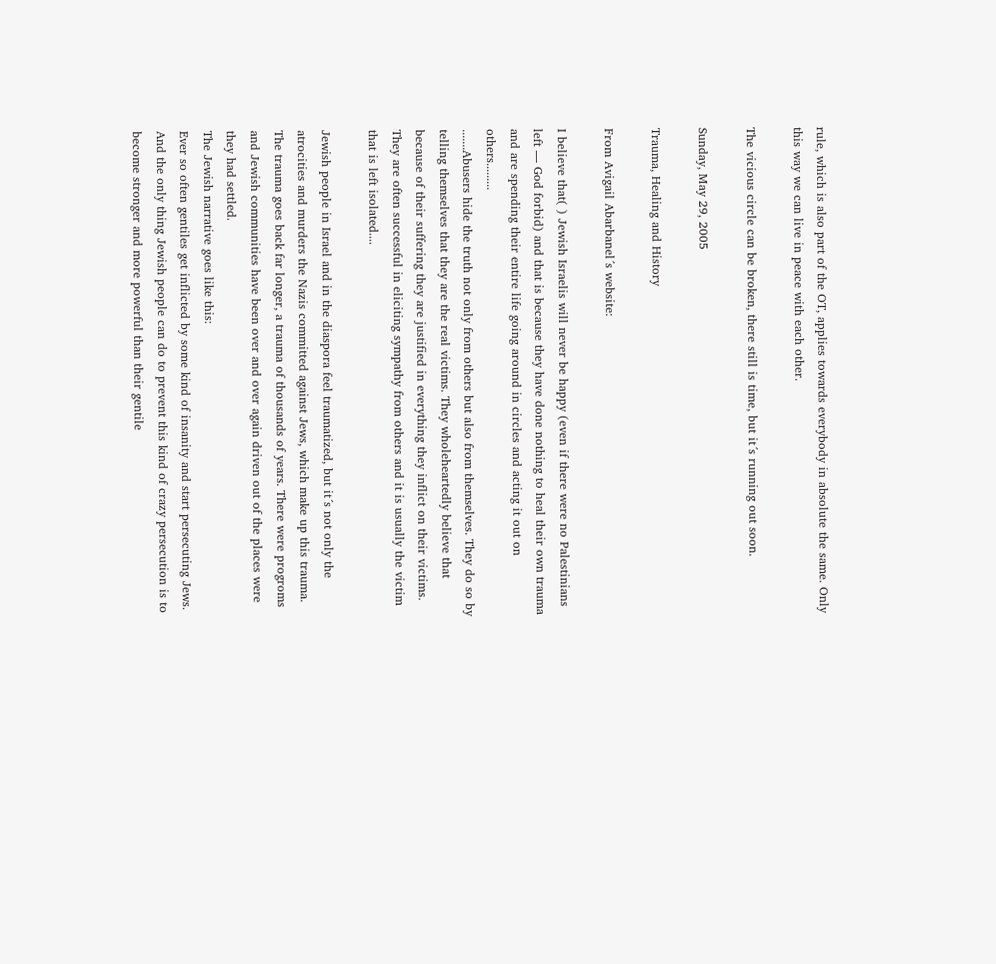rule, which is also part of the OT, applies towards everybody in absolute the same. Only this way we can live in peace with each other.

The vicious circle can be broken, there still is time, but it´s running out soon.

Sunday, May 29, 2005

Trauma, Healing and History

From Avigail Abarbanel´s website:

I believe that( ) Jewish Israelis will never be happy (even if there were no Palestinians left — God forbid) and that is because they have done nothing to heal their own trauma and are spending their entire life going around in circles and acting it out on others.........
.......Abusers hide the truth not only from others but also from themselves. They do so by telling themselves that they are the real victims. They wholeheartedly believe that because of their suffering they are justified in everything they inflict on their victims. They are often successful in eliciting sympathy from others and it is usually the victim that is left isolated....

Jewish people in Israel and in the diaspora feel traumatized, but it´s not only the atrocities and murders the Nazis committed against Jews, which make up this trauma.
The trauma goes back far longer, a trauma of thousands of years. There were progroms and Jewish communities have been over and over again driven out of the places were they had settled.
The Jewish narrative goes like this:
Ever so often gentiles get inflicted by some kind of insanity and start persecuting Jews. And the only thing Jewish people can do to prevent this kind of crazy persecution is to become stronger and more powerful than their gentile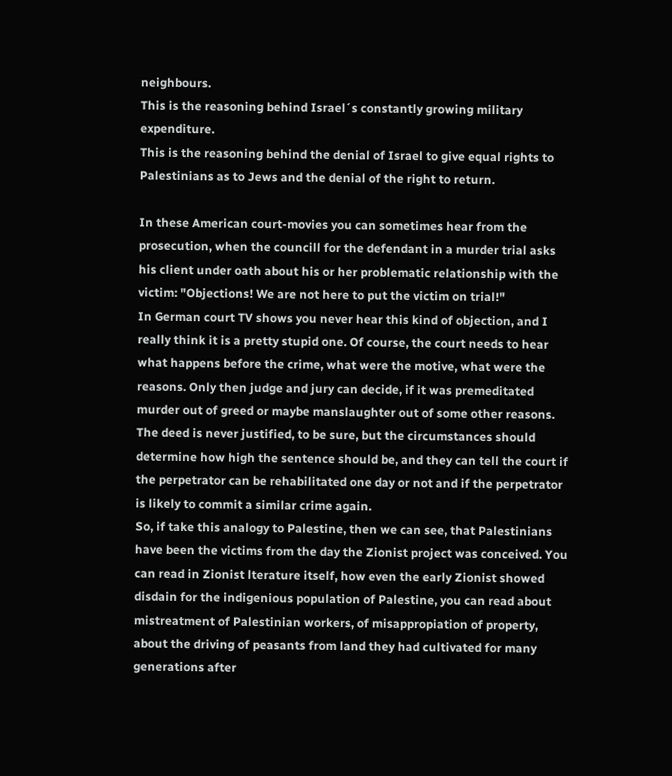neighbours.
This is the reasoning behind Israel´s constantly growing military expenditure.
This is the reasoning behind the denial of Israel to give equal rights to Palestinians as to Jews and the denial of the right to return.

In these American court-movies you can sometimes hear from the prosecution, when the councill for the defendant in a murder trial asks his client under oath about his or her problematic relationship with the victim: "Objections! We are not here to put the victim on trial!"
In German court TV shows you never hear this kind of objection, and I really think it is a pretty stupid one. Of course, the court needs to hear what happens before the crime, what were the motive, what were the reasons. Only then judge and jury can decide, if it was premeditated murder out of greed or maybe manslaughter out of some other reasons. The deed is never justified, to be sure, but the circumstances should determine how high the sentence should be, and they can tell the court if the perpetrator can be rehabilitated one day or not and if the perpetrator is likely to commit a similar crime again.
So, if take this analogy to Palestine, then we can see, that Palestinians have been the victims from the day the Zionist project was conceived. You can read in Zionist lterature itself, how even the early Zionist showed disdain for the indigenious population of Palestine, you can read about mistreatment of Palestinian workers, of misappropiation of property, about the driving of peasants from land they had cultivated for many generations after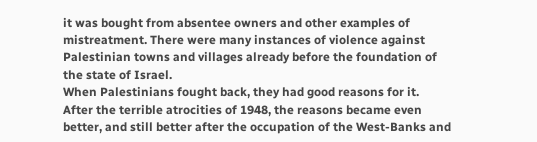it was bought from absentee owners and other examples of mistreatment. There were many instances of violence against Palestinian towns and villages already before the foundation of the state of Israel.
When Palestinians fought back, they had good reasons for it.
After the terrible atrocities of 1948, the reasons became even better, and still better after the occupation of the West-Banks and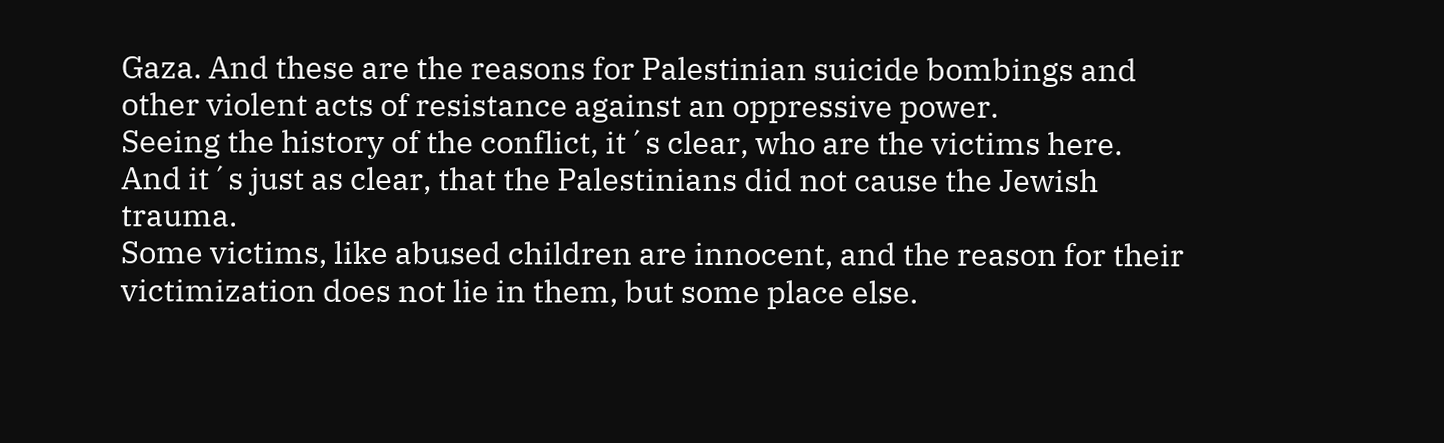Gaza. And these are the reasons for Palestinian suicide bombings and other violent acts of resistance against an oppressive power.
Seeing the history of the conflict, it´s clear, who are the victims here.
And it´s just as clear, that the Palestinians did not cause the Jewish trauma.
Some victims, like abused children are innocent, and the reason for their victimization does not lie in them, but some place else.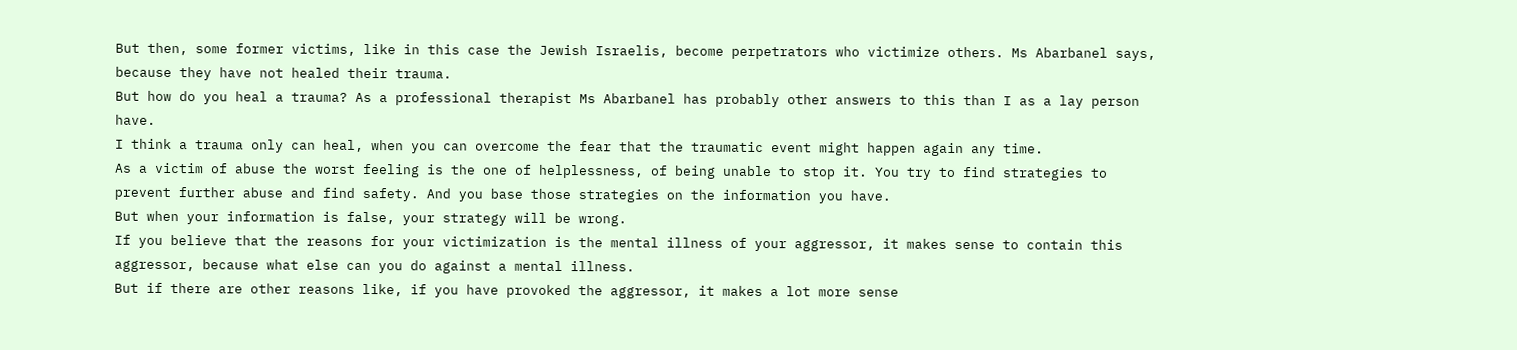But then, some former victims, like in this case the Jewish Israelis, become perpetrators who victimize others. Ms Abarbanel says, because they have not healed their trauma.
But how do you heal a trauma? As a professional therapist Ms Abarbanel has probably other answers to this than I as a lay person have.
I think a trauma only can heal, when you can overcome the fear that the traumatic event might happen again any time.
As a victim of abuse the worst feeling is the one of helplessness, of being unable to stop it. You try to find strategies to prevent further abuse and find safety. And you base those strategies on the information you have.
But when your information is false, your strategy will be wrong.
If you believe that the reasons for your victimization is the mental illness of your aggressor, it makes sense to contain this aggressor, because what else can you do against a mental illness.
But if there are other reasons like, if you have provoked the aggressor, it makes a lot more sense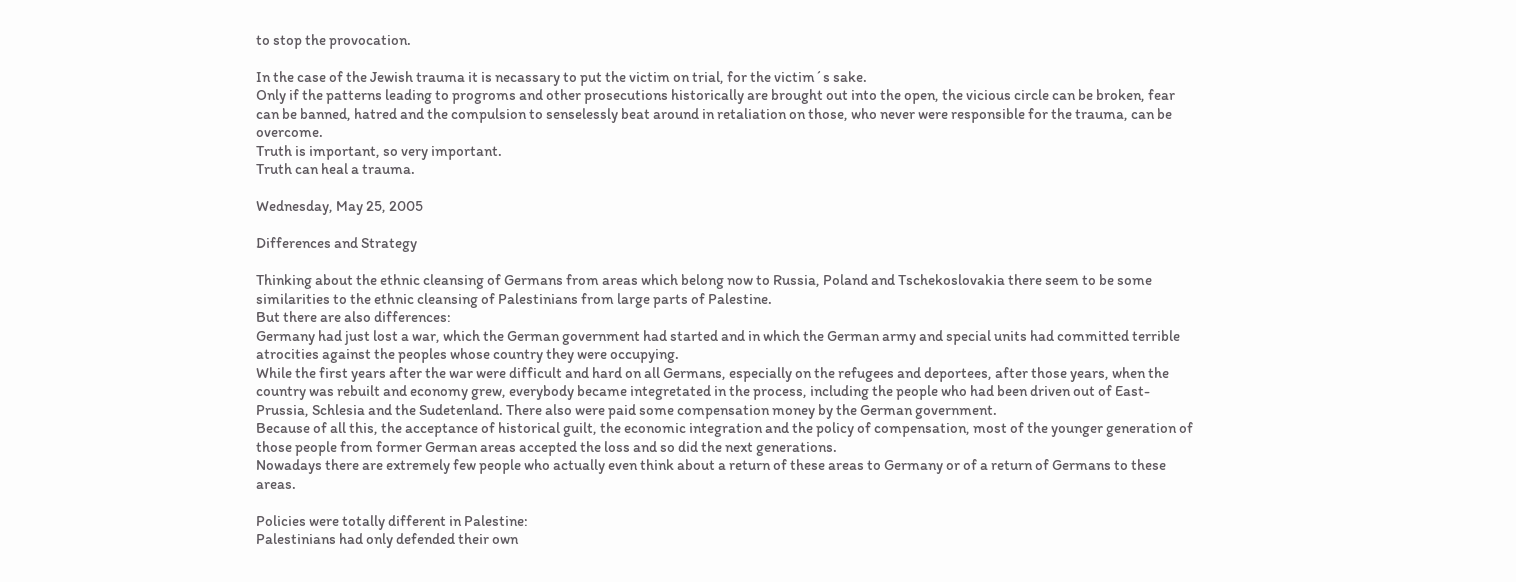to stop the provocation.

In the case of the Jewish trauma it is necassary to put the victim on trial, for the victim´s sake.
Only if the patterns leading to progroms and other prosecutions historically are brought out into the open, the vicious circle can be broken, fear can be banned, hatred and the compulsion to senselessly beat around in retaliation on those, who never were responsible for the trauma, can be overcome.
Truth is important, so very important.
Truth can heal a trauma.

Wednesday, May 25, 2005

Differences and Strategy

Thinking about the ethnic cleansing of Germans from areas which belong now to Russia, Poland and Tschekoslovakia there seem to be some similarities to the ethnic cleansing of Palestinians from large parts of Palestine.
But there are also differences:
Germany had just lost a war, which the German government had started and in which the German army and special units had committed terrible atrocities against the peoples whose country they were occupying.
While the first years after the war were difficult and hard on all Germans, especially on the refugees and deportees, after those years, when the country was rebuilt and economy grew, everybody became integretated in the process, including the people who had been driven out of East-Prussia, Schlesia and the Sudetenland. There also were paid some compensation money by the German government.
Because of all this, the acceptance of historical guilt, the economic integration and the policy of compensation, most of the younger generation of those people from former German areas accepted the loss and so did the next generations.
Nowadays there are extremely few people who actually even think about a return of these areas to Germany or of a return of Germans to these areas.

Policies were totally different in Palestine:
Palestinians had only defended their own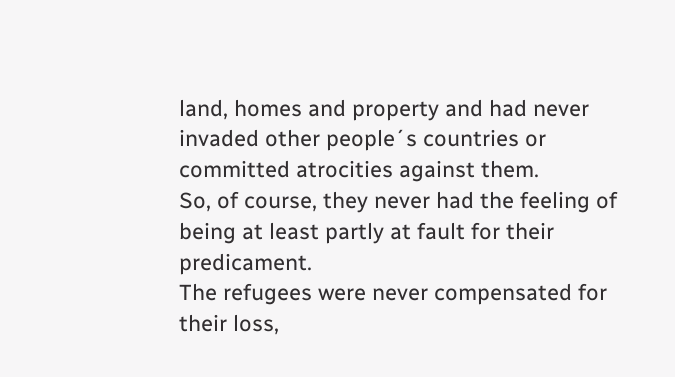land, homes and property and had never invaded other people´s countries or committed atrocities against them.
So, of course, they never had the feeling of being at least partly at fault for their predicament.
The refugees were never compensated for their loss,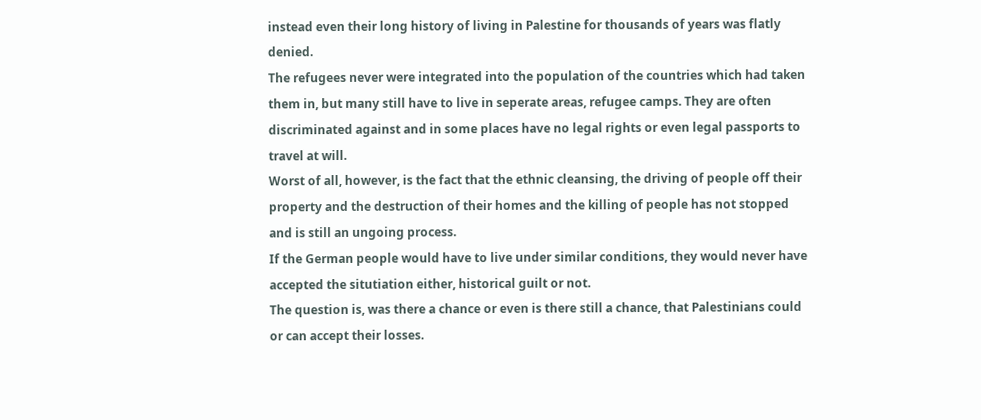instead even their long history of living in Palestine for thousands of years was flatly denied.
The refugees never were integrated into the population of the countries which had taken them in, but many still have to live in seperate areas, refugee camps. They are often discriminated against and in some places have no legal rights or even legal passports to travel at will.
Worst of all, however, is the fact that the ethnic cleansing, the driving of people off their property and the destruction of their homes and the killing of people has not stopped and is still an ungoing process.
If the German people would have to live under similar conditions, they would never have accepted the situtiation either, historical guilt or not.
The question is, was there a chance or even is there still a chance, that Palestinians could or can accept their losses.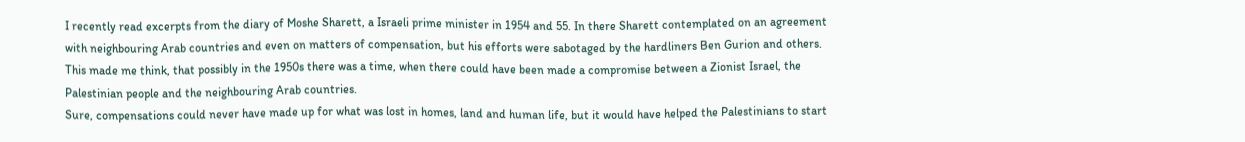I recently read excerpts from the diary of Moshe Sharett, a Israeli prime minister in 1954 and 55. In there Sharett contemplated on an agreement with neighbouring Arab countries and even on matters of compensation, but his efforts were sabotaged by the hardliners Ben Gurion and others.
This made me think, that possibly in the 1950s there was a time, when there could have been made a compromise between a Zionist Israel, the Palestinian people and the neighbouring Arab countries.
Sure, compensations could never have made up for what was lost in homes, land and human life, but it would have helped the Palestinians to start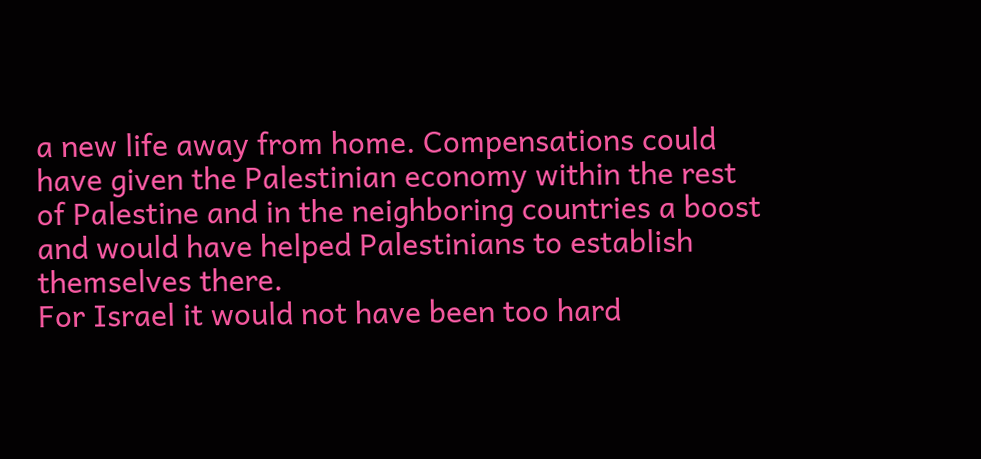a new life away from home. Compensations could have given the Palestinian economy within the rest of Palestine and in the neighboring countries a boost and would have helped Palestinians to establish themselves there.
For Israel it would not have been too hard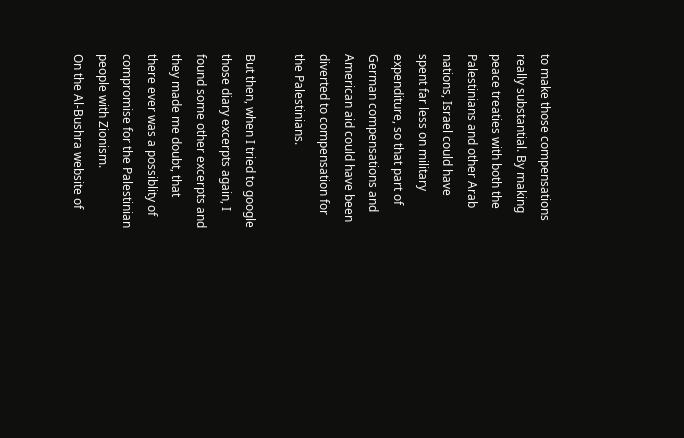to make those compensations really substantial. By making peace treaties with both the Palestinians and other Arab nations, Israel could have spent far less on military expenditure, so that part of German compensations and American aid could have been diverted to compensation for the Palestinians.

But then, when I tried to google those diary excerpts again, I found some other excerpts and they made me doubt, that there ever was a possiblity of compromise for the Palestinian people with Zionism.
On the Al-Bushra website of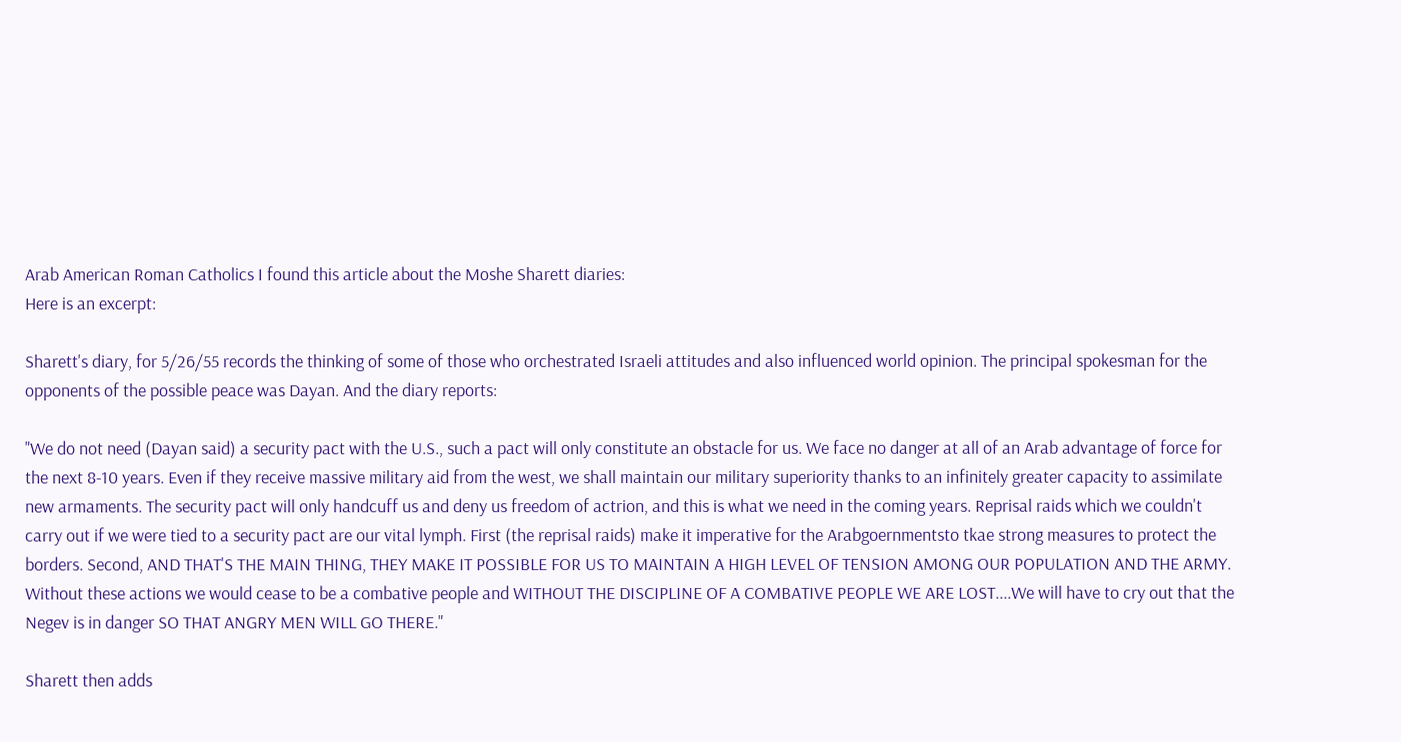Arab American Roman Catholics I found this article about the Moshe Sharett diaries:
Here is an excerpt:

Sharett's diary, for 5/26/55 records the thinking of some of those who orchestrated Israeli attitudes and also influenced world opinion. The principal spokesman for the opponents of the possible peace was Dayan. And the diary reports:

"We do not need (Dayan said) a security pact with the U.S., such a pact will only constitute an obstacle for us. We face no danger at all of an Arab advantage of force for the next 8-10 years. Even if they receive massive military aid from the west, we shall maintain our military superiority thanks to an infinitely greater capacity to assimilate new armaments. The security pact will only handcuff us and deny us freedom of actrion, and this is what we need in the coming years. Reprisal raids which we couldn't carry out if we were tied to a security pact are our vital lymph. First (the reprisal raids) make it imperative for the Arabgoernmentsto tkae strong measures to protect the borders. Second, AND THAT'S THE MAIN THING, THEY MAKE IT POSSIBLE FOR US TO MAINTAIN A HIGH LEVEL OF TENSION AMONG OUR POPULATION AND THE ARMY. Without these actions we would cease to be a combative people and WITHOUT THE DISCIPLINE OF A COMBATIVE PEOPLE WE ARE LOST....We will have to cry out that the Negev is in danger SO THAT ANGRY MEN WILL GO THERE."

Sharett then adds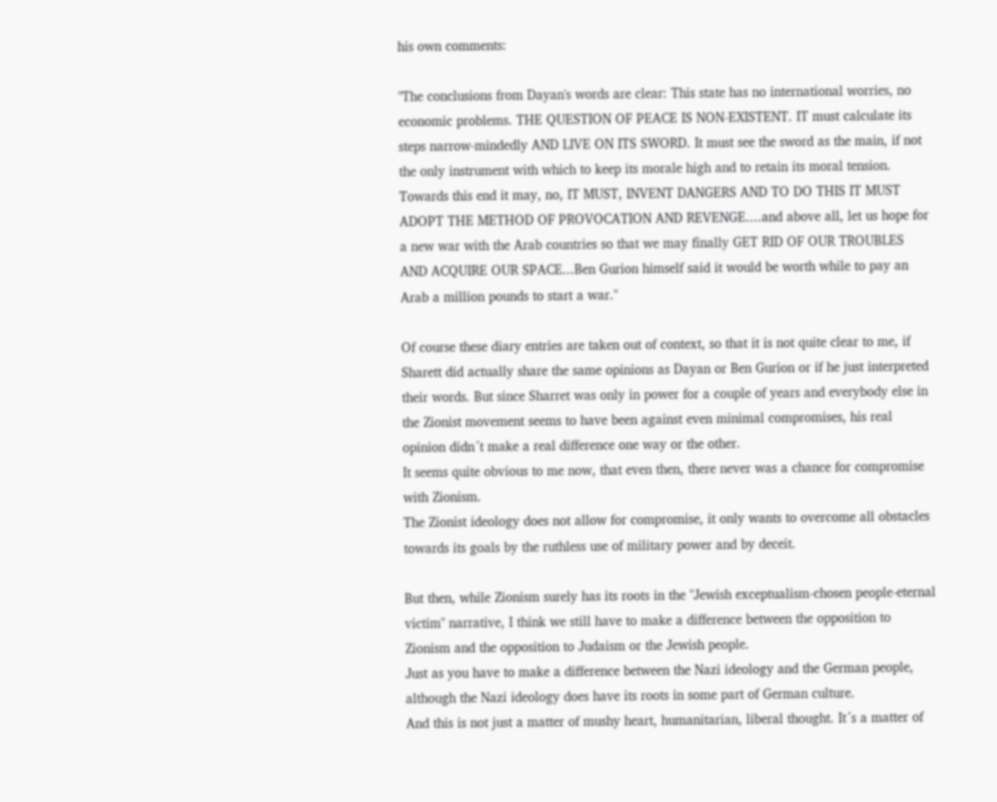his own comments:

"The conclusions from Dayan's words are clear: This state has no international worries, no economic problems. THE QUESTION OF PEACE IS NON-EXISTENT. IT must calculate its steps narrow-mindedly AND LIVE ON ITS SWORD. It must see the sword as the main, if not the only instrument with which to keep its morale high and to retain its moral tension. Towards this end it may, no, IT MUST, INVENT DANGERS AND TO DO THIS IT MUST ADOPT THE METHOD OF PROVOCATION AND REVENGE....and above all, let us hope for a new war with the Arab countries so that we may finally GET RID OF OUR TROUBLES AND ACQUIRE OUR SPACE...Ben Gurion himself said it would be worth while to pay an Arab a million pounds to start a war."

Of course these diary entries are taken out of context, so that it is not quite clear to me, if Sharett did actually share the same opinions as Dayan or Ben Gurion or if he just interpreted their words. But since Sharret was only in power for a couple of years and everybody else in the Zionist movement seems to have been against even minimal compromises, his real opinion didn´t make a real difference one way or the other.
It seems quite obvious to me now, that even then, there never was a chance for compromise with Zionism.
The Zionist ideology does not allow for compromise, it only wants to overcome all obstacles towards its goals by the ruthless use of military power and by deceit.

But then, while Zionism surely has its roots in the "Jewish exceptualism-chosen people-eternal victim" narrative, I think we still have to make a difference between the opposition to Zionism and the opposition to Judaism or the Jewish people.
Just as you have to make a difference between the Nazi ideology and the German people, although the Nazi ideology does have its roots in some part of German culture.
And this is not just a matter of mushy heart, humanitarian, liberal thought. It´s a matter of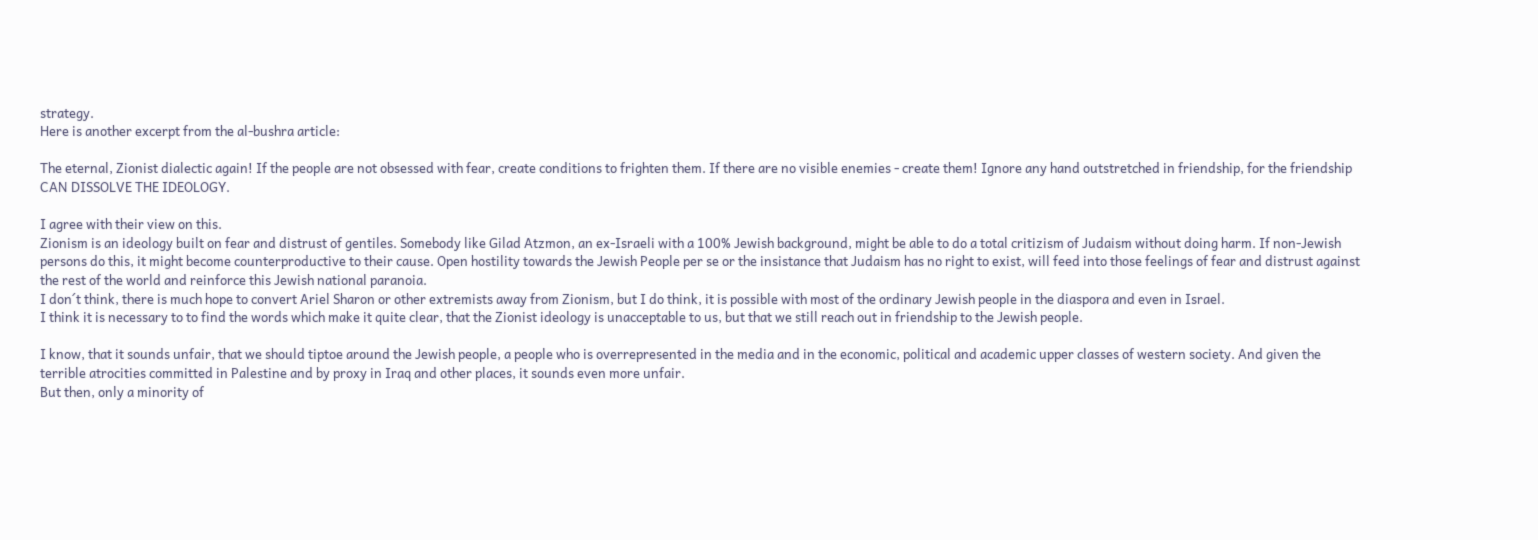strategy.
Here is another excerpt from the al-bushra article:

The eternal, Zionist dialectic again! If the people are not obsessed with fear, create conditions to frighten them. If there are no visible enemies - create them! Ignore any hand outstretched in friendship, for the friendship CAN DISSOLVE THE IDEOLOGY.

I agree with their view on this.
Zionism is an ideology built on fear and distrust of gentiles. Somebody like Gilad Atzmon, an ex-Israeli with a 100% Jewish background, might be able to do a total critizism of Judaism without doing harm. If non-Jewish persons do this, it might become counterproductive to their cause. Open hostility towards the Jewish People per se or the insistance that Judaism has no right to exist, will feed into those feelings of fear and distrust against the rest of the world and reinforce this Jewish national paranoia.
I don´t think, there is much hope to convert Ariel Sharon or other extremists away from Zionism, but I do think, it is possible with most of the ordinary Jewish people in the diaspora and even in Israel.
I think it is necessary to to find the words which make it quite clear, that the Zionist ideology is unacceptable to us, but that we still reach out in friendship to the Jewish people.

I know, that it sounds unfair, that we should tiptoe around the Jewish people, a people who is overrepresented in the media and in the economic, political and academic upper classes of western society. And given the terrible atrocities committed in Palestine and by proxy in Iraq and other places, it sounds even more unfair.
But then, only a minority of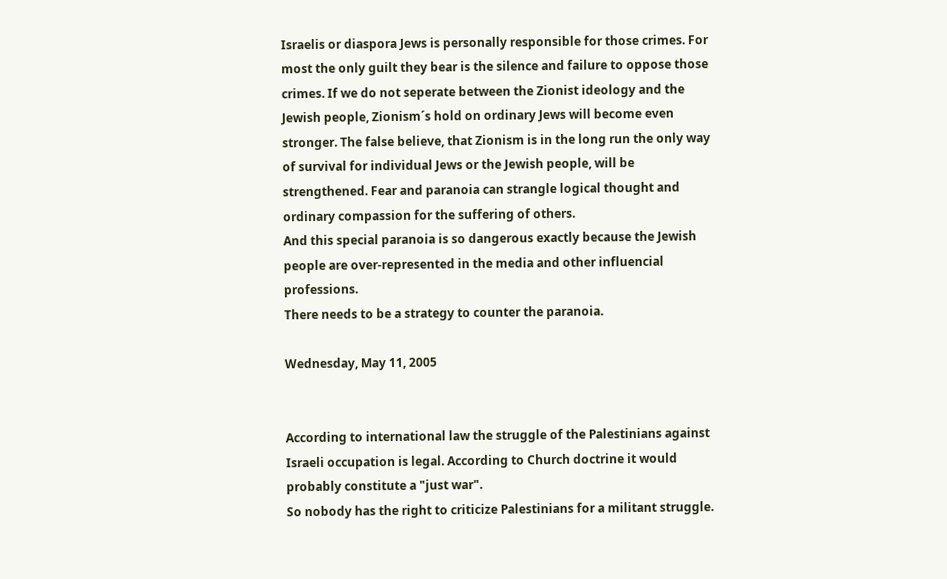Israelis or diaspora Jews is personally responsible for those crimes. For most the only guilt they bear is the silence and failure to oppose those crimes. If we do not seperate between the Zionist ideology and the Jewish people, Zionism´s hold on ordinary Jews will become even stronger. The false believe, that Zionism is in the long run the only way of survival for individual Jews or the Jewish people, will be strengthened. Fear and paranoia can strangle logical thought and ordinary compassion for the suffering of others.
And this special paranoia is so dangerous exactly because the Jewish people are over-represented in the media and other influencial professions.
There needs to be a strategy to counter the paranoia.

Wednesday, May 11, 2005


According to international law the struggle of the Palestinians against Israeli occupation is legal. According to Church doctrine it would probably constitute a "just war".
So nobody has the right to criticize Palestinians for a militant struggle.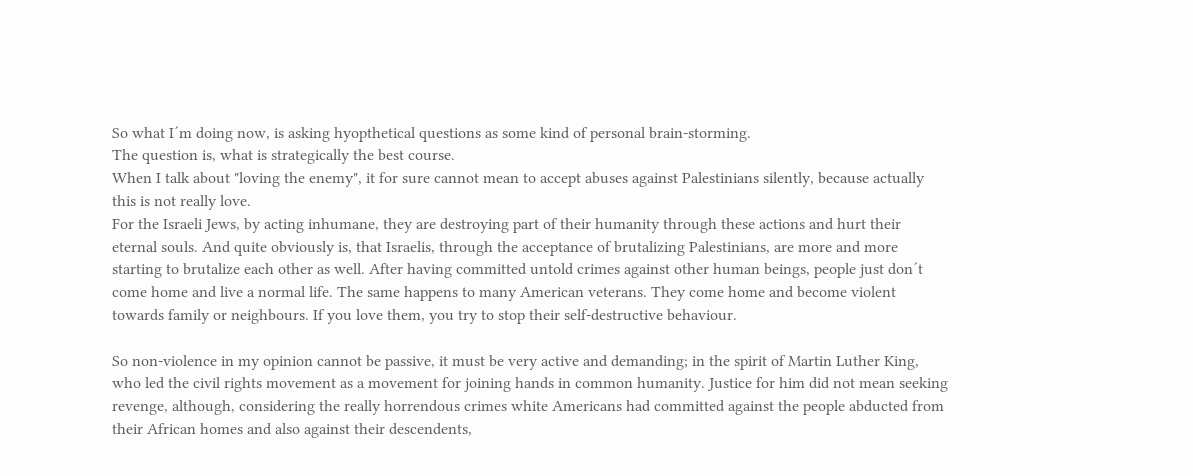So what I´m doing now, is asking hyopthetical questions as some kind of personal brain-storming.
The question is, what is strategically the best course.
When I talk about "loving the enemy", it for sure cannot mean to accept abuses against Palestinians silently, because actually this is not really love.
For the Israeli Jews, by acting inhumane, they are destroying part of their humanity through these actions and hurt their eternal souls. And quite obviously is, that Israelis, through the acceptance of brutalizing Palestinians, are more and more starting to brutalize each other as well. After having committed untold crimes against other human beings, people just don´t come home and live a normal life. The same happens to many American veterans. They come home and become violent towards family or neighbours. If you love them, you try to stop their self-destructive behaviour.

So non-violence in my opinion cannot be passive, it must be very active and demanding; in the spirit of Martin Luther King, who led the civil rights movement as a movement for joining hands in common humanity. Justice for him did not mean seeking revenge, although, considering the really horrendous crimes white Americans had committed against the people abducted from their African homes and also against their descendents,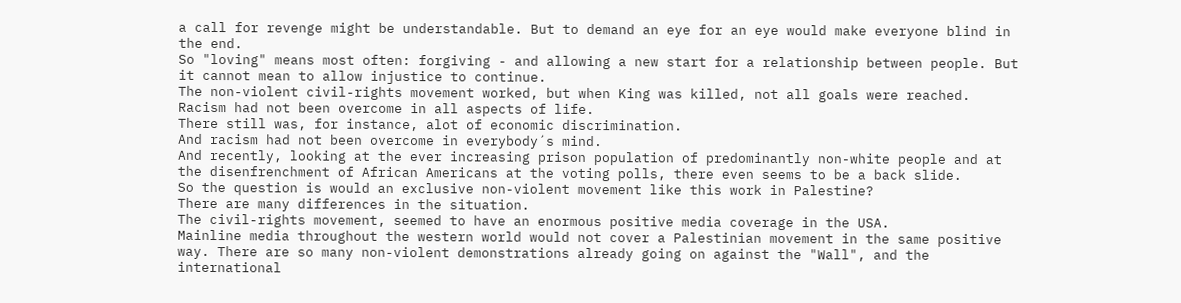a call for revenge might be understandable. But to demand an eye for an eye would make everyone blind in the end.
So "loving" means most often: forgiving - and allowing a new start for a relationship between people. But it cannot mean to allow injustice to continue.
The non-violent civil-rights movement worked, but when King was killed, not all goals were reached.
Racism had not been overcome in all aspects of life.
There still was, for instance, alot of economic discrimination.
And racism had not been overcome in everybody´s mind.
And recently, looking at the ever increasing prison population of predominantly non-white people and at the disenfrenchment of African Americans at the voting polls, there even seems to be a back slide.
So the question is would an exclusive non-violent movement like this work in Palestine?
There are many differences in the situation.
The civil-rights movement, seemed to have an enormous positive media coverage in the USA.
Mainline media throughout the western world would not cover a Palestinian movement in the same positive way. There are so many non-violent demonstrations already going on against the "Wall", and the international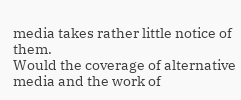media takes rather little notice of them.
Would the coverage of alternative media and the work of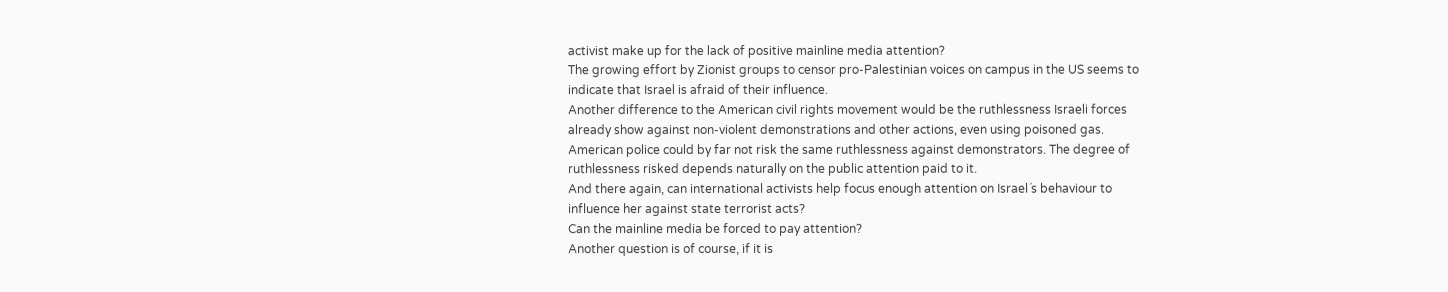activist make up for the lack of positive mainline media attention?
The growing effort by Zionist groups to censor pro-Palestinian voices on campus in the US seems to indicate that Israel is afraid of their influence.
Another difference to the American civil rights movement would be the ruthlessness Israeli forces already show against non-violent demonstrations and other actions, even using poisoned gas. American police could by far not risk the same ruthlessness against demonstrators. The degree of ruthlessness risked depends naturally on the public attention paid to it.
And there again, can international activists help focus enough attention on Israel´s behaviour to influence her against state terrorist acts?
Can the mainline media be forced to pay attention?
Another question is of course, if it is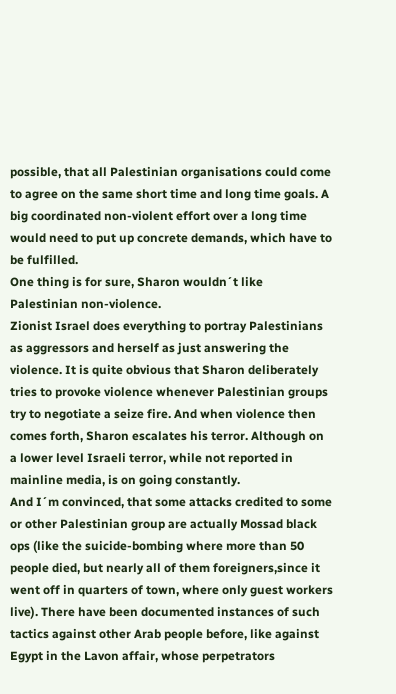possible, that all Palestinian organisations could come to agree on the same short time and long time goals. A big coordinated non-violent effort over a long time would need to put up concrete demands, which have to be fulfilled.
One thing is for sure, Sharon wouldn´t like Palestinian non-violence.
Zionist Israel does everything to portray Palestinians as aggressors and herself as just answering the violence. It is quite obvious that Sharon deliberately tries to provoke violence whenever Palestinian groups try to negotiate a seize fire. And when violence then comes forth, Sharon escalates his terror. Although on a lower level Israeli terror, while not reported in mainline media, is on going constantly.
And I´m convinced, that some attacks credited to some or other Palestinian group are actually Mossad black ops (like the suicide-bombing where more than 50 people died, but nearly all of them foreigners,since it went off in quarters of town, where only guest workers live). There have been documented instances of such tactics against other Arab people before, like against Egypt in the Lavon affair, whose perpetrators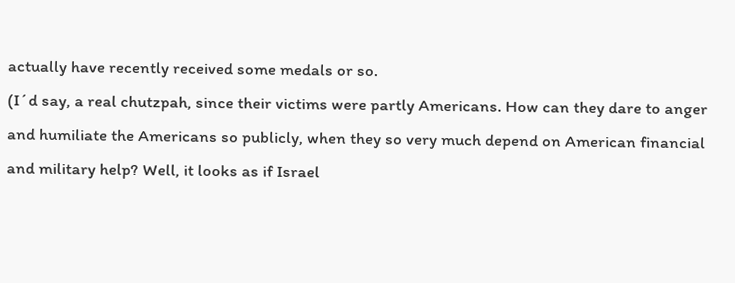actually have recently received some medals or so.
(I´d say, a real chutzpah, since their victims were partly Americans. How can they dare to anger and humiliate the Americans so publicly, when they so very much depend on American financial and military help? Well, it looks as if Israel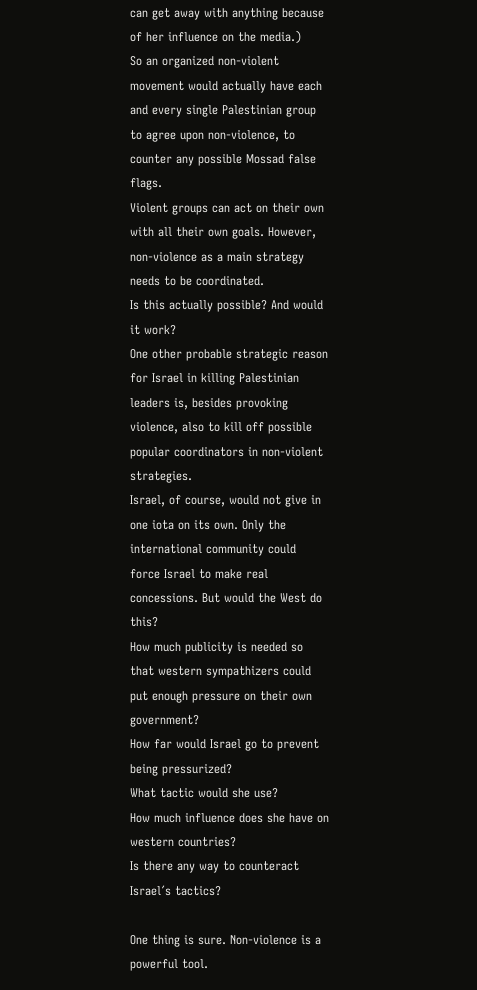can get away with anything because of her influence on the media.)
So an organized non-violent movement would actually have each and every single Palestinian group to agree upon non-violence, to counter any possible Mossad false flags.
Violent groups can act on their own with all their own goals. However, non-violence as a main strategy needs to be coordinated.
Is this actually possible? And would it work?
One other probable strategic reason for Israel in killing Palestinian leaders is, besides provoking violence, also to kill off possible popular coordinators in non-violent strategies.
Israel, of course, would not give in one iota on its own. Only the international community could force Israel to make real concessions. But would the West do this?
How much publicity is needed so that western sympathizers could put enough pressure on their own government?
How far would Israel go to prevent being pressurized?
What tactic would she use?
How much influence does she have on western countries?
Is there any way to counteract Israel´s tactics?

One thing is sure. Non-violence is a powerful tool.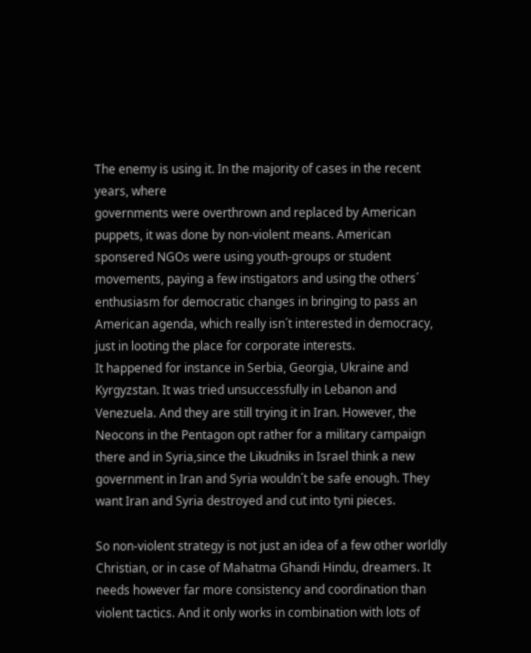The enemy is using it. In the majority of cases in the recent years, where
governments were overthrown and replaced by American puppets, it was done by non-violent means. American sponsered NGOs were using youth-groups or student movements, paying a few instigators and using the others´ enthusiasm for democratic changes in bringing to pass an American agenda, which really isn´t interested in democracy, just in looting the place for corporate interests.
It happened for instance in Serbia, Georgia, Ukraine and Kyrgyzstan. It was tried unsuccessfully in Lebanon and Venezuela. And they are still trying it in Iran. However, the Neocons in the Pentagon opt rather for a military campaign there and in Syria,since the Likudniks in Israel think a new government in Iran and Syria wouldn´t be safe enough. They want Iran and Syria destroyed and cut into tyni pieces.

So non-violent strategy is not just an idea of a few other worldly Christian, or in case of Mahatma Ghandi Hindu, dreamers. It needs however far more consistency and coordination than violent tactics. And it only works in combination with lots of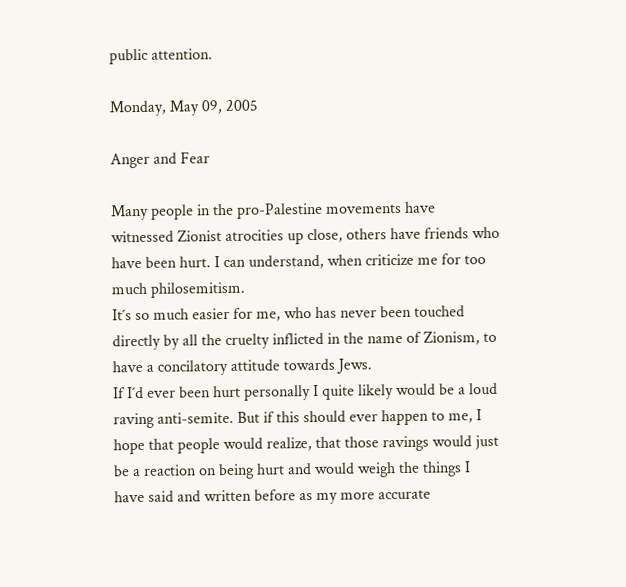public attention.

Monday, May 09, 2005

Anger and Fear

Many people in the pro-Palestine movements have witnessed Zionist atrocities up close, others have friends who have been hurt. I can understand, when criticize me for too much philosemitism.
It´s so much easier for me, who has never been touched directly by all the cruelty inflicted in the name of Zionism, to have a concilatory attitude towards Jews.
If I´d ever been hurt personally I quite likely would be a loud raving anti-semite. But if this should ever happen to me, I hope that people would realize, that those ravings would just be a reaction on being hurt and would weigh the things I have said and written before as my more accurate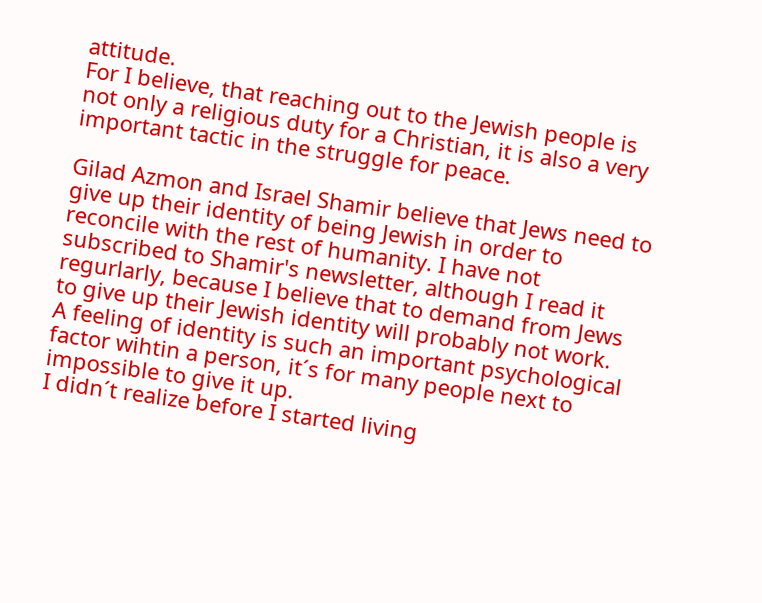attitude.
For I believe, that reaching out to the Jewish people is not only a religious duty for a Christian, it is also a very important tactic in the struggle for peace.

Gilad Azmon and Israel Shamir believe that Jews need to give up their identity of being Jewish in order to reconcile with the rest of humanity. I have not subscribed to Shamir's newsletter, although I read it regurlarly, because I believe that to demand from Jews to give up their Jewish identity will probably not work.
A feeling of identity is such an important psychological factor wihtin a person, it´s for many people next to impossible to give it up.
I didn´t realize before I started living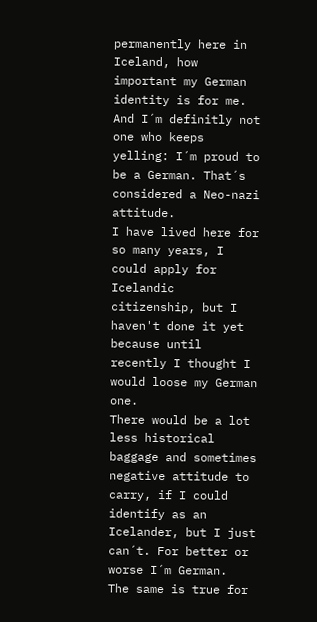permanently here in Iceland, how important my German identity is for me. And I´m definitly not one who keeps yelling: I´m proud to be a German. That´s considered a Neo-nazi attitude.
I have lived here for so many years, I could apply for Icelandic citizenship, but I haven't done it yet because until recently I thought I would loose my German one.
There would be a lot less historical baggage and sometimes negative attitude to carry, if I could identify as an Icelander, but I just can´t. For better or worse I´m German.
The same is true for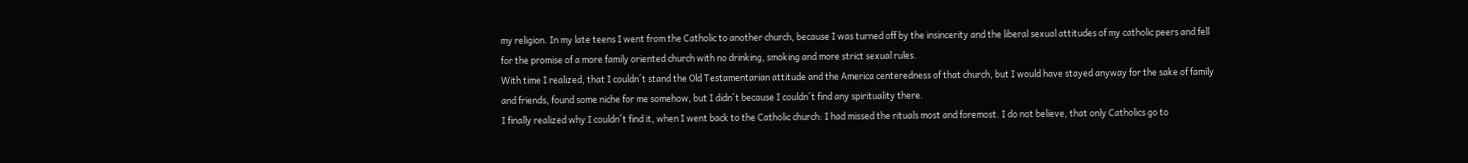my religion. In my late teens I went from the Catholic to another church, because I was turned off by the insincerity and the liberal sexual attitudes of my catholic peers and fell for the promise of a more family oriented church with no drinking, smoking and more strict sexual rules.
With time I realized, that I couldn´t stand the Old Testamentarian attitude and the America centeredness of that church, but I would have stayed anyway for the sake of family and friends, found some niche for me somehow, but I didn´t because I couldn´t find any spirituality there.
I finally realized why I couldn´t find it, when I went back to the Catholic church: I had missed the rituals most and foremost. I do not believe, that only Catholics go to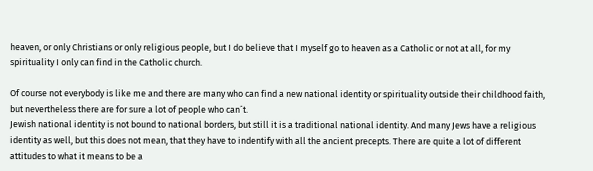heaven, or only Christians or only religious people, but I do believe that I myself go to heaven as a Catholic or not at all, for my spirituality I only can find in the Catholic church.

Of course not everybody is like me and there are many who can find a new national identity or spirituality outside their childhood faith, but nevertheless there are for sure a lot of people who can´t.
Jewish national identity is not bound to national borders, but still it is a traditional national identity. And many Jews have a religious identity as well, but this does not mean, that they have to indentify with all the ancient precepts. There are quite a lot of different attitudes to what it means to be a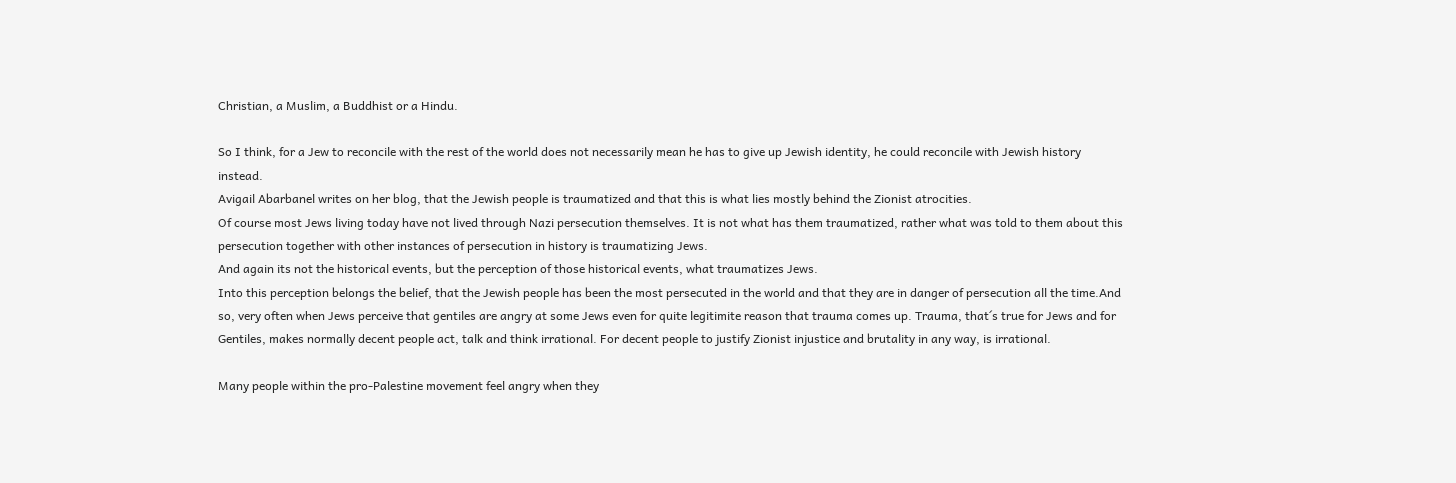Christian, a Muslim, a Buddhist or a Hindu.

So I think, for a Jew to reconcile with the rest of the world does not necessarily mean he has to give up Jewish identity, he could reconcile with Jewish history instead.
Avigail Abarbanel writes on her blog, that the Jewish people is traumatized and that this is what lies mostly behind the Zionist atrocities.
Of course most Jews living today have not lived through Nazi persecution themselves. It is not what has them traumatized, rather what was told to them about this persecution together with other instances of persecution in history is traumatizing Jews.
And again its not the historical events, but the perception of those historical events, what traumatizes Jews.
Into this perception belongs the belief, that the Jewish people has been the most persecuted in the world and that they are in danger of persecution all the time.And so, very often when Jews perceive that gentiles are angry at some Jews even for quite legitimite reason that trauma comes up. Trauma, that´s true for Jews and for Gentiles, makes normally decent people act, talk and think irrational. For decent people to justify Zionist injustice and brutality in any way, is irrational.

Many people within the pro-Palestine movement feel angry when they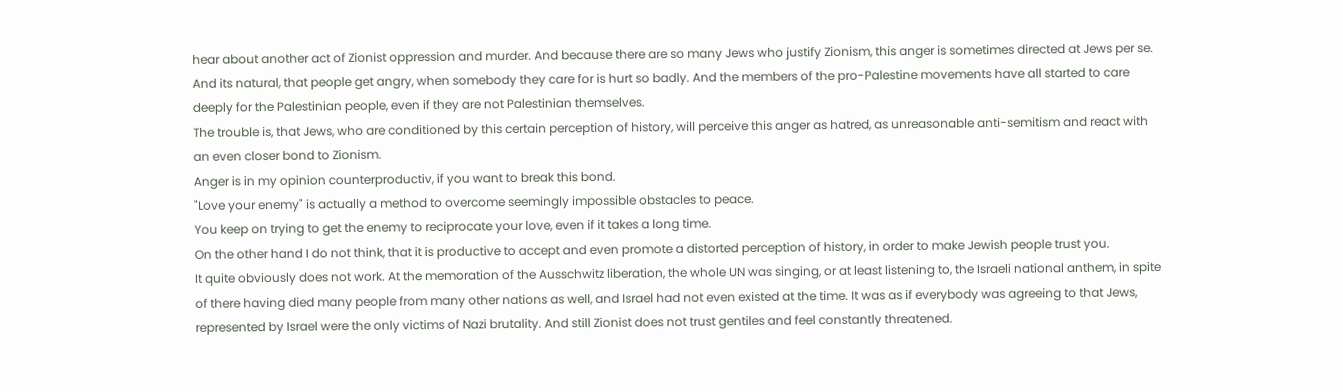hear about another act of Zionist oppression and murder. And because there are so many Jews who justify Zionism, this anger is sometimes directed at Jews per se. And its natural, that people get angry, when somebody they care for is hurt so badly. And the members of the pro-Palestine movements have all started to care deeply for the Palestinian people, even if they are not Palestinian themselves.
The trouble is, that Jews, who are conditioned by this certain perception of history, will perceive this anger as hatred, as unreasonable anti-semitism and react with an even closer bond to Zionism.
Anger is in my opinion counterproductiv, if you want to break this bond.
"Love your enemy" is actually a method to overcome seemingly impossible obstacles to peace.
You keep on trying to get the enemy to reciprocate your love, even if it takes a long time.
On the other hand I do not think, that it is productive to accept and even promote a distorted perception of history, in order to make Jewish people trust you.
It quite obviously does not work. At the memoration of the Ausschwitz liberation, the whole UN was singing, or at least listening to, the Israeli national anthem, in spite of there having died many people from many other nations as well, and Israel had not even existed at the time. It was as if everybody was agreeing to that Jews, represented by Israel were the only victims of Nazi brutality. And still Zionist does not trust gentiles and feel constantly threatened.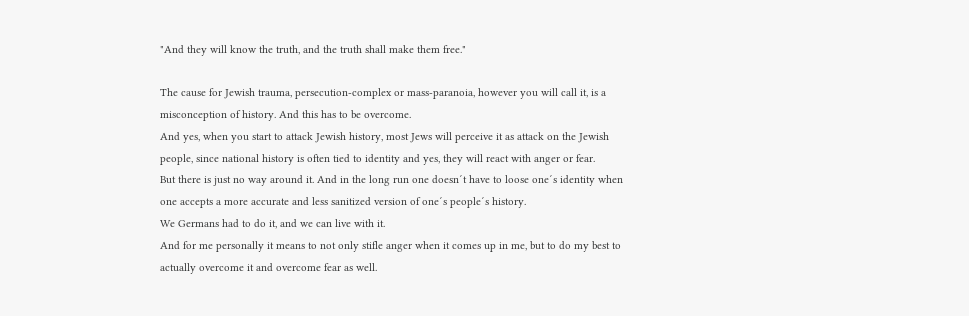"And they will know the truth, and the truth shall make them free."

The cause for Jewish trauma, persecution-complex or mass-paranoia, however you will call it, is a misconception of history. And this has to be overcome.
And yes, when you start to attack Jewish history, most Jews will perceive it as attack on the Jewish people, since national history is often tied to identity and yes, they will react with anger or fear.
But there is just no way around it. And in the long run one doesn´t have to loose one´s identity when one accepts a more accurate and less sanitized version of one´s people´s history.
We Germans had to do it, and we can live with it.
And for me personally it means to not only stifle anger when it comes up in me, but to do my best to actually overcome it and overcome fear as well.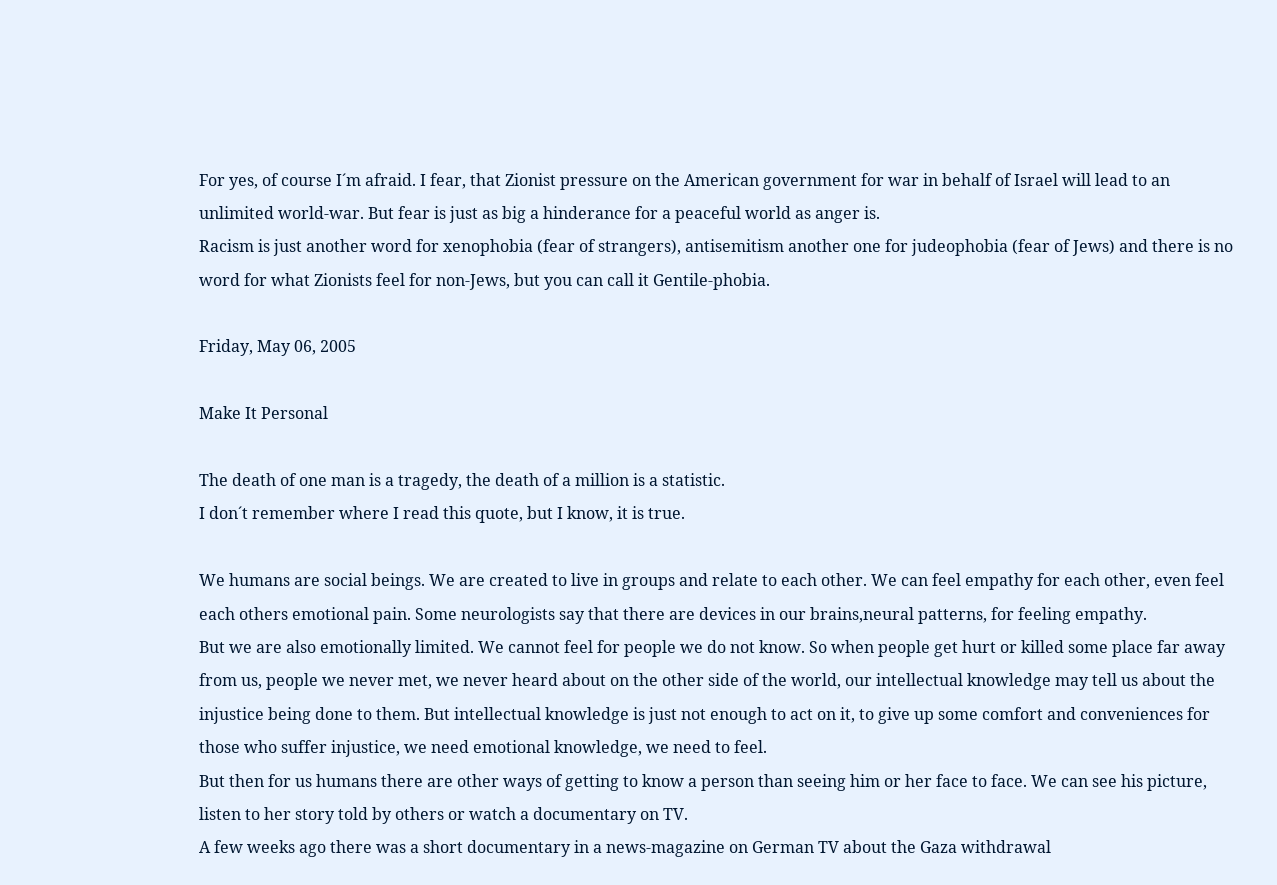For yes, of course I´m afraid. I fear, that Zionist pressure on the American government for war in behalf of Israel will lead to an unlimited world-war. But fear is just as big a hinderance for a peaceful world as anger is.
Racism is just another word for xenophobia (fear of strangers), antisemitism another one for judeophobia (fear of Jews) and there is no word for what Zionists feel for non-Jews, but you can call it Gentile-phobia.

Friday, May 06, 2005

Make It Personal

The death of one man is a tragedy, the death of a million is a statistic.
I don´t remember where I read this quote, but I know, it is true.

We humans are social beings. We are created to live in groups and relate to each other. We can feel empathy for each other, even feel each others emotional pain. Some neurologists say that there are devices in our brains,neural patterns, for feeling empathy.
But we are also emotionally limited. We cannot feel for people we do not know. So when people get hurt or killed some place far away from us, people we never met, we never heard about on the other side of the world, our intellectual knowledge may tell us about the injustice being done to them. But intellectual knowledge is just not enough to act on it, to give up some comfort and conveniences for those who suffer injustice, we need emotional knowledge, we need to feel.
But then for us humans there are other ways of getting to know a person than seeing him or her face to face. We can see his picture, listen to her story told by others or watch a documentary on TV.
A few weeks ago there was a short documentary in a news-magazine on German TV about the Gaza withdrawal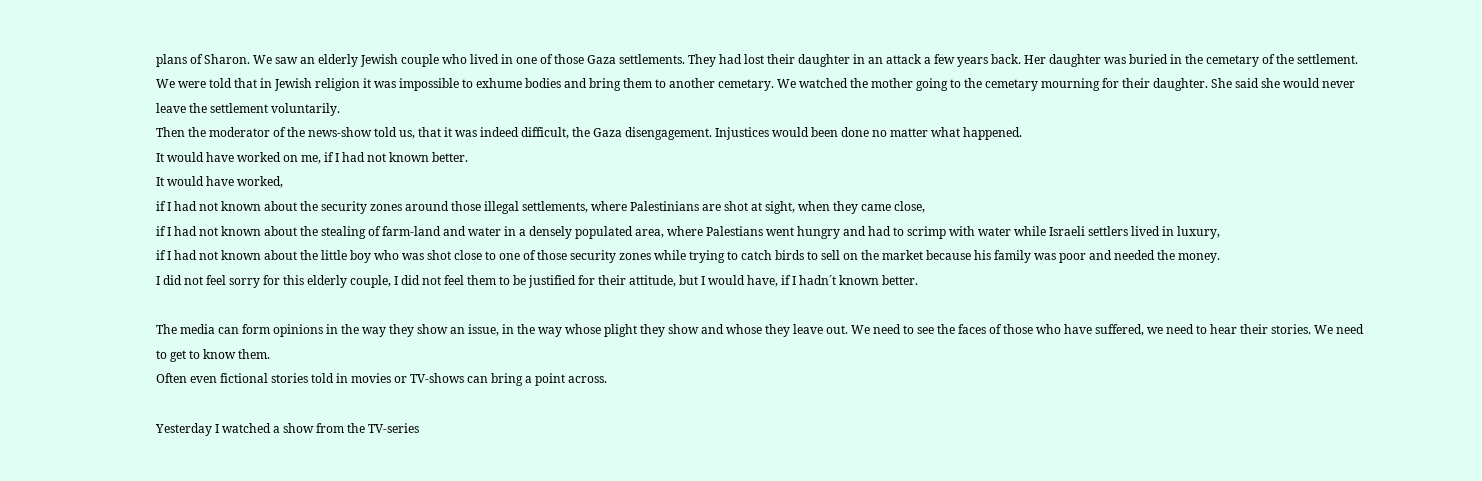plans of Sharon. We saw an elderly Jewish couple who lived in one of those Gaza settlements. They had lost their daughter in an attack a few years back. Her daughter was buried in the cemetary of the settlement. We were told that in Jewish religion it was impossible to exhume bodies and bring them to another cemetary. We watched the mother going to the cemetary mourning for their daughter. She said she would never leave the settlement voluntarily.
Then the moderator of the news-show told us, that it was indeed difficult, the Gaza disengagement. Injustices would been done no matter what happened.
It would have worked on me, if I had not known better.
It would have worked,
if I had not known about the security zones around those illegal settlements, where Palestinians are shot at sight, when they came close,
if I had not known about the stealing of farm-land and water in a densely populated area, where Palestians went hungry and had to scrimp with water while Israeli settlers lived in luxury,
if I had not known about the little boy who was shot close to one of those security zones while trying to catch birds to sell on the market because his family was poor and needed the money.
I did not feel sorry for this elderly couple, I did not feel them to be justified for their attitude, but I would have, if I hadn´t known better.

The media can form opinions in the way they show an issue, in the way whose plight they show and whose they leave out. We need to see the faces of those who have suffered, we need to hear their stories. We need to get to know them.
Often even fictional stories told in movies or TV-shows can bring a point across.

Yesterday I watched a show from the TV-series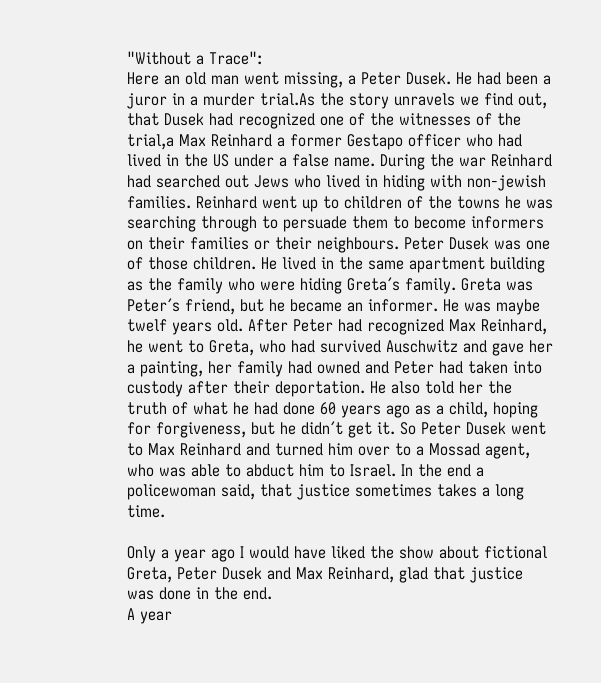"Without a Trace":
Here an old man went missing, a Peter Dusek. He had been a juror in a murder trial.As the story unravels we find out, that Dusek had recognized one of the witnesses of the trial,a Max Reinhard a former Gestapo officer who had lived in the US under a false name. During the war Reinhard had searched out Jews who lived in hiding with non-jewish families. Reinhard went up to children of the towns he was searching through to persuade them to become informers on their families or their neighbours. Peter Dusek was one of those children. He lived in the same apartment building as the family who were hiding Greta´s family. Greta was Peter´s friend, but he became an informer. He was maybe twelf years old. After Peter had recognized Max Reinhard, he went to Greta, who had survived Auschwitz and gave her a painting, her family had owned and Peter had taken into custody after their deportation. He also told her the truth of what he had done 60 years ago as a child, hoping for forgiveness, but he didn´t get it. So Peter Dusek went to Max Reinhard and turned him over to a Mossad agent, who was able to abduct him to Israel. In the end a policewoman said, that justice sometimes takes a long time.

Only a year ago I would have liked the show about fictional Greta, Peter Dusek and Max Reinhard, glad that justice was done in the end.
A year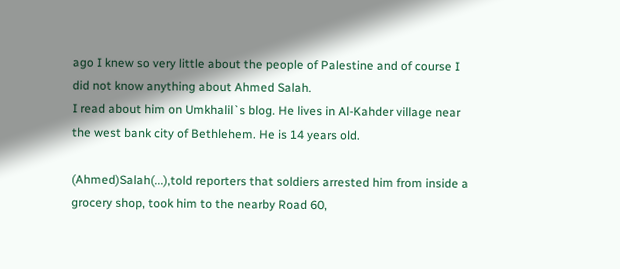ago I knew so very little about the people of Palestine and of course I did not know anything about Ahmed Salah.
I read about him on Umkhalil`s blog. He lives in Al-Kahder village near the west bank city of Bethlehem. He is 14 years old.

(Ahmed)Salah(...),told reporters that soldiers arrested him from inside a grocery shop, took him to the nearby Road 60,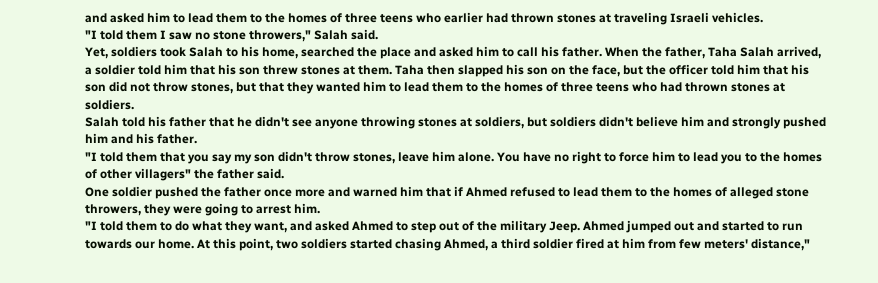and asked him to lead them to the homes of three teens who earlier had thrown stones at traveling Israeli vehicles.
"I told them I saw no stone throwers," Salah said.
Yet, soldiers took Salah to his home, searched the place and asked him to call his father. When the father, Taha Salah arrived, a soldier told him that his son threw stones at them. Taha then slapped his son on the face, but the officer told him that his son did not throw stones, but that they wanted him to lead them to the homes of three teens who had thrown stones at soldiers.
Salah told his father that he didn't see anyone throwing stones at soldiers, but soldiers didn't believe him and strongly pushed him and his father.
"I told them that you say my son didn't throw stones, leave him alone. You have no right to force him to lead you to the homes of other villagers" the father said.
One soldier pushed the father once more and warned him that if Ahmed refused to lead them to the homes of alleged stone throwers, they were going to arrest him.
"I told them to do what they want, and asked Ahmed to step out of the military Jeep. Ahmed jumped out and started to run towards our home. At this point, two soldiers started chasing Ahmed, a third soldier fired at him from few meters' distance,"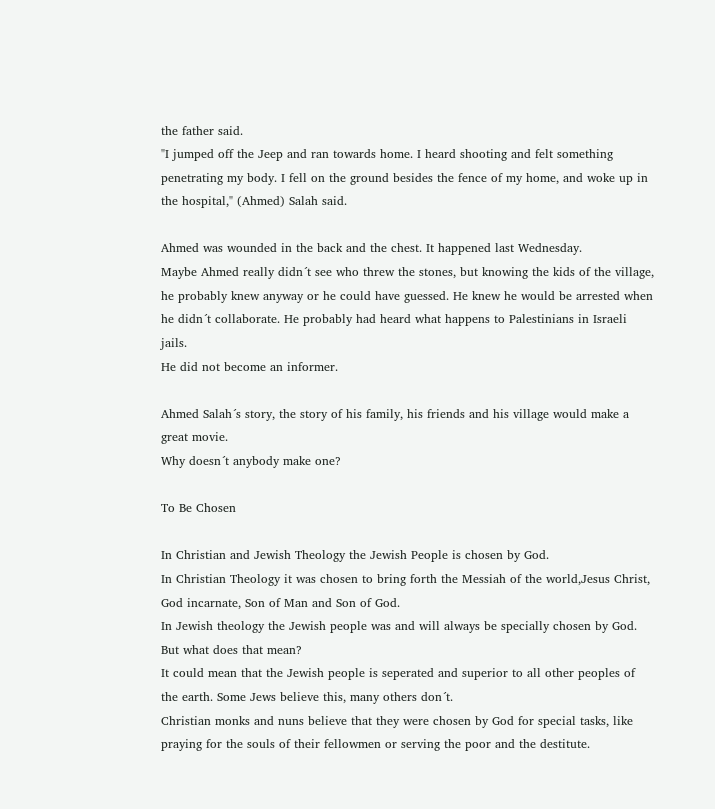the father said.
"I jumped off the Jeep and ran towards home. I heard shooting and felt something penetrating my body. I fell on the ground besides the fence of my home, and woke up in the hospital," (Ahmed) Salah said.

Ahmed was wounded in the back and the chest. It happened last Wednesday.
Maybe Ahmed really didn´t see who threw the stones, but knowing the kids of the village, he probably knew anyway or he could have guessed. He knew he would be arrested when he didn´t collaborate. He probably had heard what happens to Palestinians in Israeli jails.
He did not become an informer.

Ahmed Salah´s story, the story of his family, his friends and his village would make a great movie.
Why doesn´t anybody make one?

To Be Chosen

In Christian and Jewish Theology the Jewish People is chosen by God.
In Christian Theology it was chosen to bring forth the Messiah of the world,Jesus Christ, God incarnate, Son of Man and Son of God.
In Jewish theology the Jewish people was and will always be specially chosen by God.
But what does that mean?
It could mean that the Jewish people is seperated and superior to all other peoples of the earth. Some Jews believe this, many others don´t.
Christian monks and nuns believe that they were chosen by God for special tasks, like praying for the souls of their fellowmen or serving the poor and the destitute.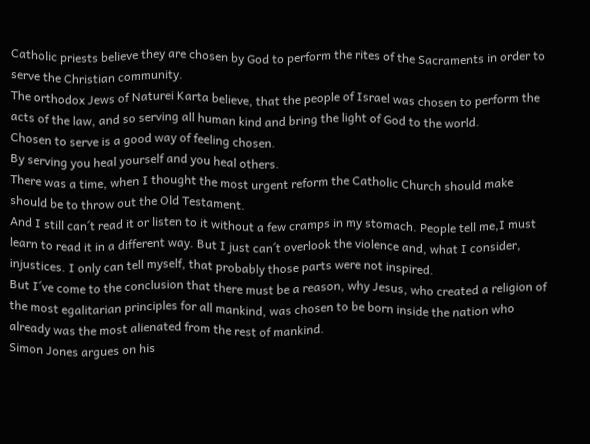Catholic priests believe they are chosen by God to perform the rites of the Sacraments in order to serve the Christian community.
The orthodox Jews of Naturei Karta believe, that the people of Israel was chosen to perform the acts of the law, and so serving all human kind and bring the light of God to the world.
Chosen to serve is a good way of feeling chosen.
By serving you heal yourself and you heal others.
There was a time, when I thought the most urgent reform the Catholic Church should make should be to throw out the Old Testament.
And I still can´t read it or listen to it without a few cramps in my stomach. People tell me,I must learn to read it in a different way. But I just can´t overlook the violence and, what I consider, injustices. I only can tell myself, that probably those parts were not inspired.
But I´ve come to the conclusion that there must be a reason, why Jesus, who created a religion of the most egalitarian principles for all mankind, was chosen to be born inside the nation who already was the most alienated from the rest of mankind.
Simon Jones argues on his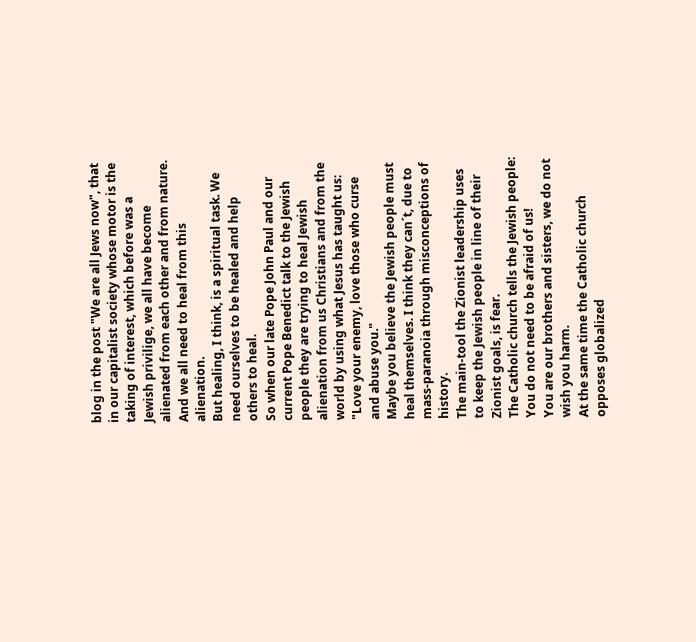blog in the post "We are all Jews now", that in our capitalist society whose motor is the taking of interest, which before was a Jewish privilige, we all have become alienated from each other and from nature. And we all need to heal from this alienation.
But healing, I think, is a spiritual task. We need ourselves to be healed and help others to heal.
So when our late Pope John Paul and our current Pope Benedict talk to the Jewish people they are trying to heal Jewish alienation from us Christians and from the world by using what Jesus has taught us: "Love your enemy, love those who curse and abuse you."
Maybe you believe the Jewish people must heal themselves. I think they can´t, due to mass-paranoia through misconceptions of history.
The main-tool the Zionist leadership uses to keep the Jewish people in line of their Zionist goals, is fear.
The Catholic church tells the Jewish people:
You do not need to be afraid of us!
You are our brothers and sisters, we do not wish you harm.
At the same time the Catholic church opposes globalized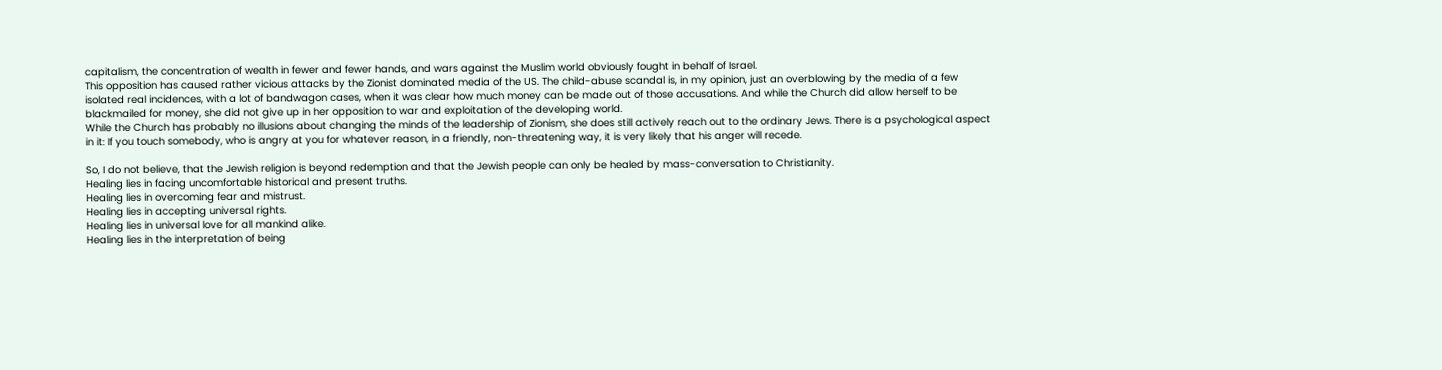capitalism, the concentration of wealth in fewer and fewer hands, and wars against the Muslim world obviously fought in behalf of Israel.
This opposition has caused rather vicious attacks by the Zionist dominated media of the US. The child-abuse scandal is, in my opinion, just an overblowing by the media of a few isolated real incidences, with a lot of bandwagon cases, when it was clear how much money can be made out of those accusations. And while the Church did allow herself to be blackmailed for money, she did not give up in her opposition to war and exploitation of the developing world.
While the Church has probably no illusions about changing the minds of the leadership of Zionism, she does still actively reach out to the ordinary Jews. There is a psychological aspect in it: If you touch somebody, who is angry at you for whatever reason, in a friendly, non-threatening way, it is very likely that his anger will recede.

So, I do not believe, that the Jewish religion is beyond redemption and that the Jewish people can only be healed by mass-conversation to Christianity.
Healing lies in facing uncomfortable historical and present truths.
Healing lies in overcoming fear and mistrust.
Healing lies in accepting universal rights.
Healing lies in universal love for all mankind alike.
Healing lies in the interpretation of being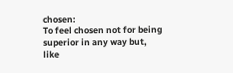chosen:
To feel chosen not for being superior in any way but, like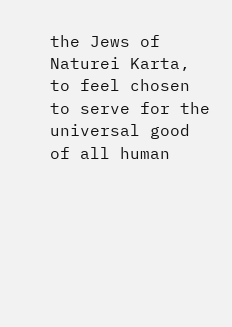the Jews of Naturei Karta, to feel chosen to serve for the universal good of all human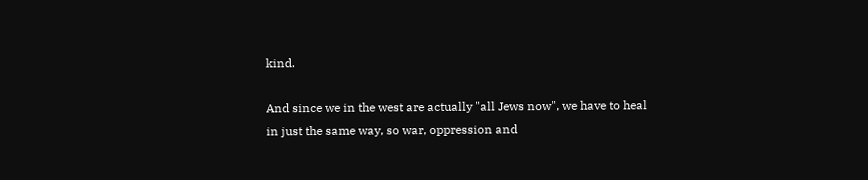kind.

And since we in the west are actually "all Jews now", we have to heal in just the same way, so war, oppression and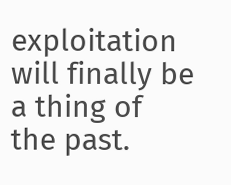exploitation will finally be a thing of the past.